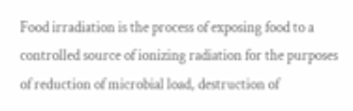Food irradiation is the process of exposing food to a controlled source of ionizing radiation for the purposes of reduction of microbial load, destruction of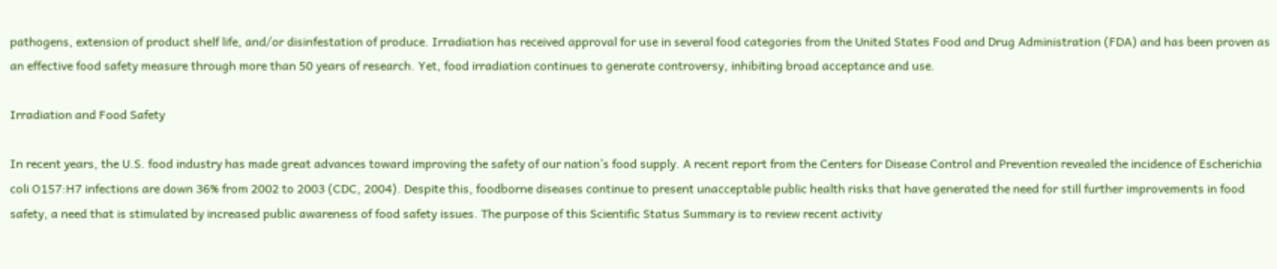pathogens, extension of product shelf life, and/or disinfestation of produce. Irradiation has received approval for use in several food categories from the United States Food and Drug Administration (FDA) and has been proven as an effective food safety measure through more than 50 years of research. Yet, food irradiation continues to generate controversy, inhibiting broad acceptance and use.

Irradiation and Food Safety

In recent years, the U.S. food industry has made great advances toward improving the safety of our nation’s food supply. A recent report from the Centers for Disease Control and Prevention revealed the incidence of Escherichia coli O157:H7 infections are down 36% from 2002 to 2003 (CDC, 2004). Despite this, foodborne diseases continue to present unacceptable public health risks that have generated the need for still further improvements in food safety, a need that is stimulated by increased public awareness of food safety issues. The purpose of this Scientific Status Summary is to review recent activity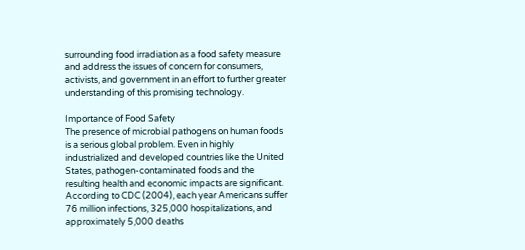surrounding food irradiation as a food safety measure and address the issues of concern for consumers, activists, and government in an effort to further greater understanding of this promising technology.

Importance of Food Safety
The presence of microbial pathogens on human foods is a serious global problem. Even in highly industrialized and developed countries like the United States, pathogen-contaminated foods and the resulting health and economic impacts are significant. According to CDC (2004), each year Americans suffer 76 million infections, 325,000 hospitalizations, and approximately 5,000 deaths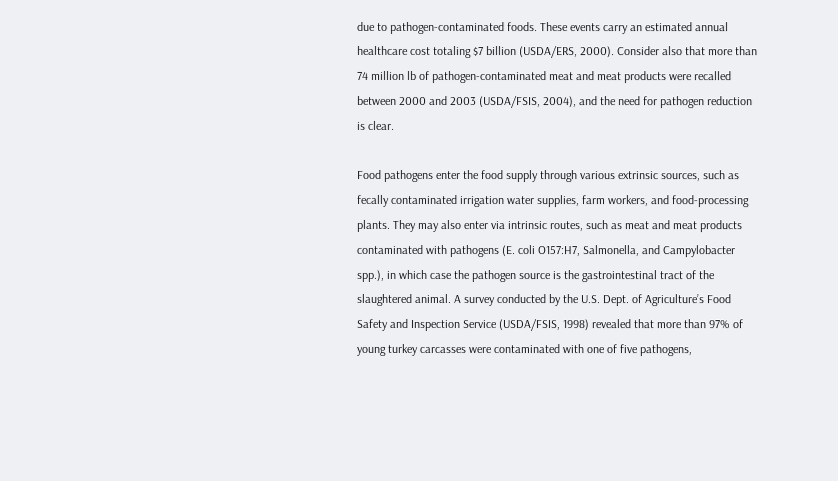due to pathogen-contaminated foods. These events carry an estimated annual healthcare cost totaling $7 billion (USDA/ERS, 2000). Consider also that more than 74 million lb of pathogen-contaminated meat and meat products were recalled between 2000 and 2003 (USDA/FSIS, 2004), and the need for pathogen reduction is clear.

Food pathogens enter the food supply through various extrinsic sources, such as fecally contaminated irrigation water supplies, farm workers, and food-processing plants. They may also enter via intrinsic routes, such as meat and meat products contaminated with pathogens (E. coli O157:H7, Salmonella, and Campylobacter spp.), in which case the pathogen source is the gastrointestinal tract of the slaughtered animal. A survey conducted by the U.S. Dept. of Agriculture’s Food Safety and Inspection Service (USDA/FSIS, 1998) revealed that more than 97% of young turkey carcasses were contaminated with one of five pathogens,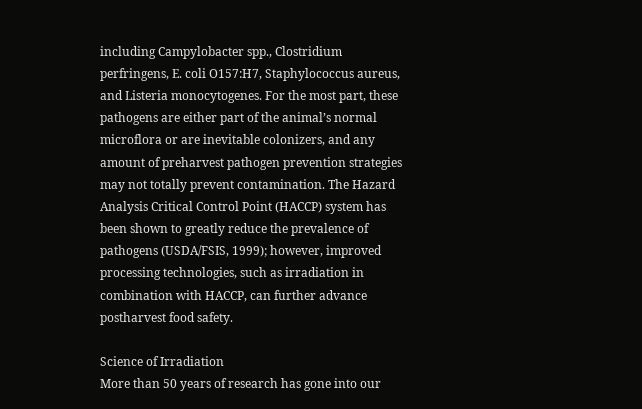including Campylobacter spp., Clostridium perfringens, E. coli O157:H7, Staphylococcus aureus, and Listeria monocytogenes. For the most part, these pathogens are either part of the animal’s normal microflora or are inevitable colonizers, and any amount of preharvest pathogen prevention strategies may not totally prevent contamination. The Hazard Analysis Critical Control Point (HACCP) system has been shown to greatly reduce the prevalence of pathogens (USDA/FSIS, 1999); however, improved processing technologies, such as irradiation in combination with HACCP, can further advance postharvest food safety.

Science of Irradiation
More than 50 years of research has gone into our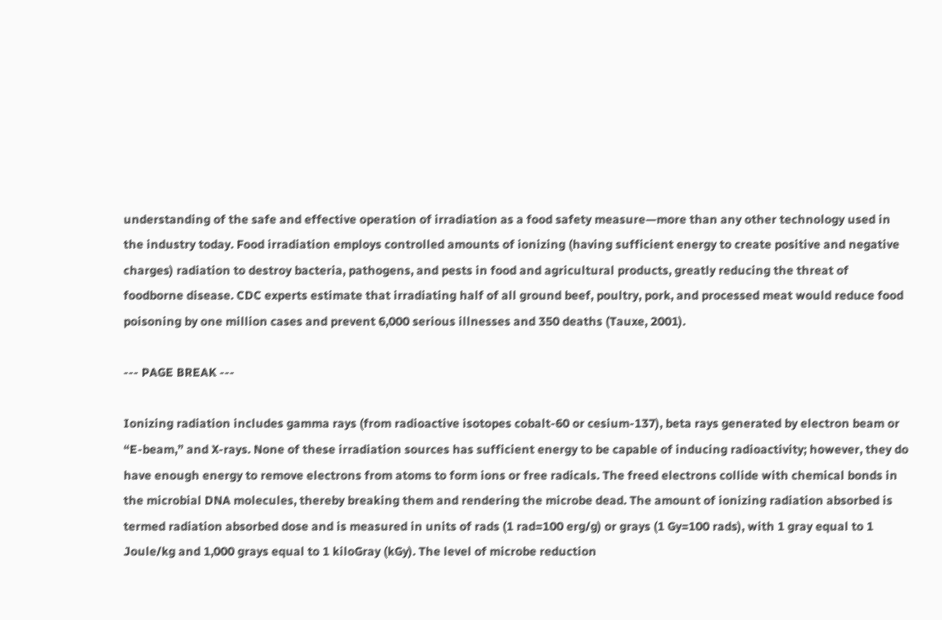understanding of the safe and effective operation of irradiation as a food safety measure—more than any other technology used in the industry today. Food irradiation employs controlled amounts of ionizing (having sufficient energy to create positive and negative charges) radiation to destroy bacteria, pathogens, and pests in food and agricultural products, greatly reducing the threat of foodborne disease. CDC experts estimate that irradiating half of all ground beef, poultry, pork, and processed meat would reduce food poisoning by one million cases and prevent 6,000 serious illnesses and 350 deaths (Tauxe, 2001).

--- PAGE BREAK ---

Ionizing radiation includes gamma rays (from radioactive isotopes cobalt-60 or cesium-137), beta rays generated by electron beam or “E-beam,” and X-rays. None of these irradiation sources has sufficient energy to be capable of inducing radioactivity; however, they do have enough energy to remove electrons from atoms to form ions or free radicals. The freed electrons collide with chemical bonds in the microbial DNA molecules, thereby breaking them and rendering the microbe dead. The amount of ionizing radiation absorbed is termed radiation absorbed dose and is measured in units of rads (1 rad=100 erg/g) or grays (1 Gy=100 rads), with 1 gray equal to 1 Joule/kg and 1,000 grays equal to 1 kiloGray (kGy). The level of microbe reduction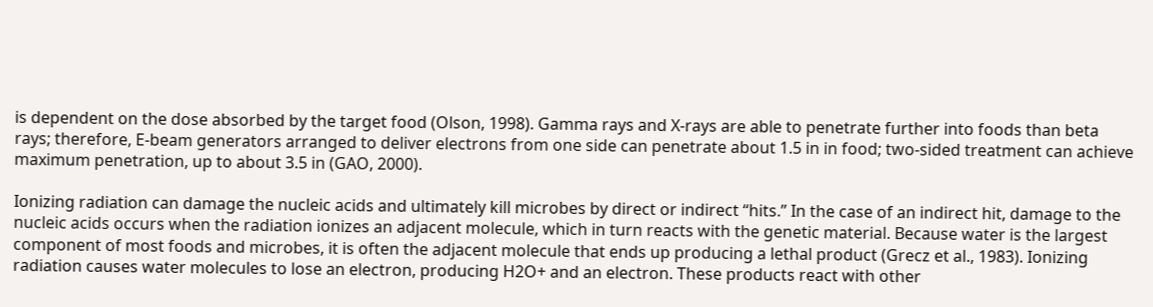is dependent on the dose absorbed by the target food (Olson, 1998). Gamma rays and X-rays are able to penetrate further into foods than beta rays; therefore, E-beam generators arranged to deliver electrons from one side can penetrate about 1.5 in in food; two-sided treatment can achieve maximum penetration, up to about 3.5 in (GAO, 2000).

Ionizing radiation can damage the nucleic acids and ultimately kill microbes by direct or indirect “hits.” In the case of an indirect hit, damage to the nucleic acids occurs when the radiation ionizes an adjacent molecule, which in turn reacts with the genetic material. Because water is the largest component of most foods and microbes, it is often the adjacent molecule that ends up producing a lethal product (Grecz et al., 1983). Ionizing radiation causes water molecules to lose an electron, producing H2O+ and an electron. These products react with other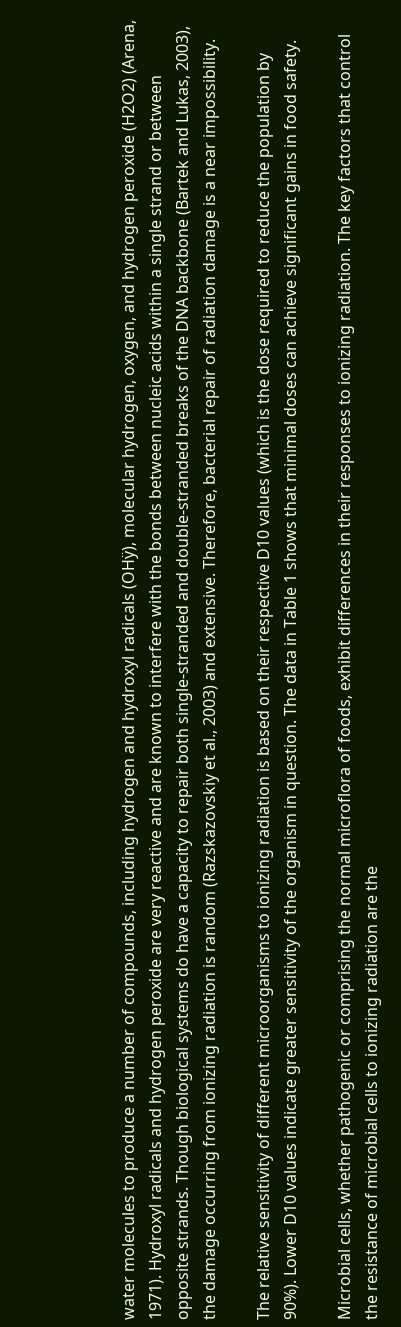water molecules to produce a number of compounds, including hydrogen and hydroxyl radicals (OHÿ), molecular hydrogen, oxygen, and hydrogen peroxide (H2O2) (Arena, 1971). Hydroxyl radicals and hydrogen peroxide are very reactive and are known to interfere with the bonds between nucleic acids within a single strand or between opposite strands. Though biological systems do have a capacity to repair both single-stranded and double-stranded breaks of the DNA backbone (Bartek and Lukas, 2003), the damage occurring from ionizing radiation is random (Razskazovskiy et al., 2003) and extensive. Therefore, bacterial repair of radiation damage is a near impossibility.

The relative sensitivity of different microorganisms to ionizing radiation is based on their respective D10 values (which is the dose required to reduce the population by 90%). Lower D10 values indicate greater sensitivity of the organism in question. The data in Table 1 shows that minimal doses can achieve significant gains in food safety.

Microbial cells, whether pathogenic or comprising the normal microflora of foods, exhibit differences in their responses to ionizing radiation. The key factors that control the resistance of microbial cells to ionizing radiation are the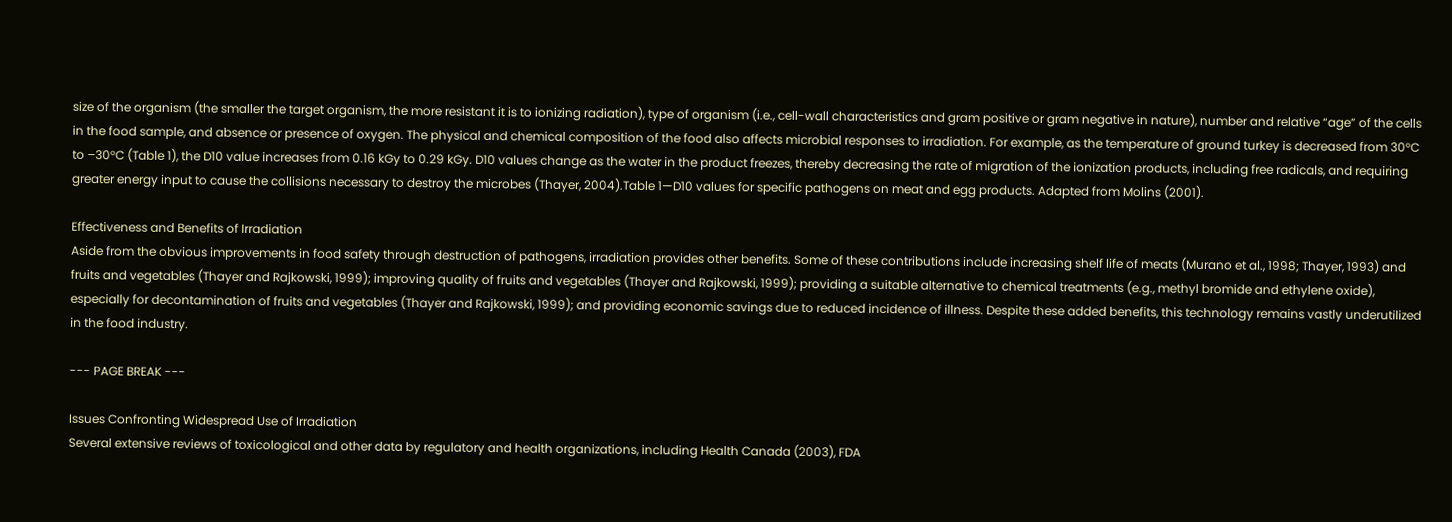size of the organism (the smaller the target organism, the more resistant it is to ionizing radiation), type of organism (i.e., cell-wall characteristics and gram positive or gram negative in nature), number and relative “age” of the cells in the food sample, and absence or presence of oxygen. The physical and chemical composition of the food also affects microbial responses to irradiation. For example, as the temperature of ground turkey is decreased from 30°C to –30°C (Table 1), the D10 value increases from 0.16 kGy to 0.29 kGy. D10 values change as the water in the product freezes, thereby decreasing the rate of migration of the ionization products, including free radicals, and requiring greater energy input to cause the collisions necessary to destroy the microbes (Thayer, 2004).Table 1—D10 values for specific pathogens on meat and egg products. Adapted from Molins (2001).

Effectiveness and Benefits of Irradiation
Aside from the obvious improvements in food safety through destruction of pathogens, irradiation provides other benefits. Some of these contributions include increasing shelf life of meats (Murano et al., 1998; Thayer, 1993) and fruits and vegetables (Thayer and Rajkowski, 1999); improving quality of fruits and vegetables (Thayer and Rajkowski, 1999); providing a suitable alternative to chemical treatments (e.g., methyl bromide and ethylene oxide), especially for decontamination of fruits and vegetables (Thayer and Rajkowski, 1999); and providing economic savings due to reduced incidence of illness. Despite these added benefits, this technology remains vastly underutilized in the food industry.

--- PAGE BREAK ---

Issues Confronting Widespread Use of Irradiation
Several extensive reviews of toxicological and other data by regulatory and health organizations, including Health Canada (2003), FDA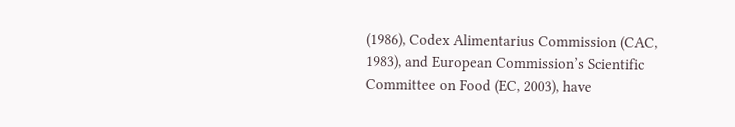(1986), Codex Alimentarius Commission (CAC, 1983), and European Commission’s Scientific Committee on Food (EC, 2003), have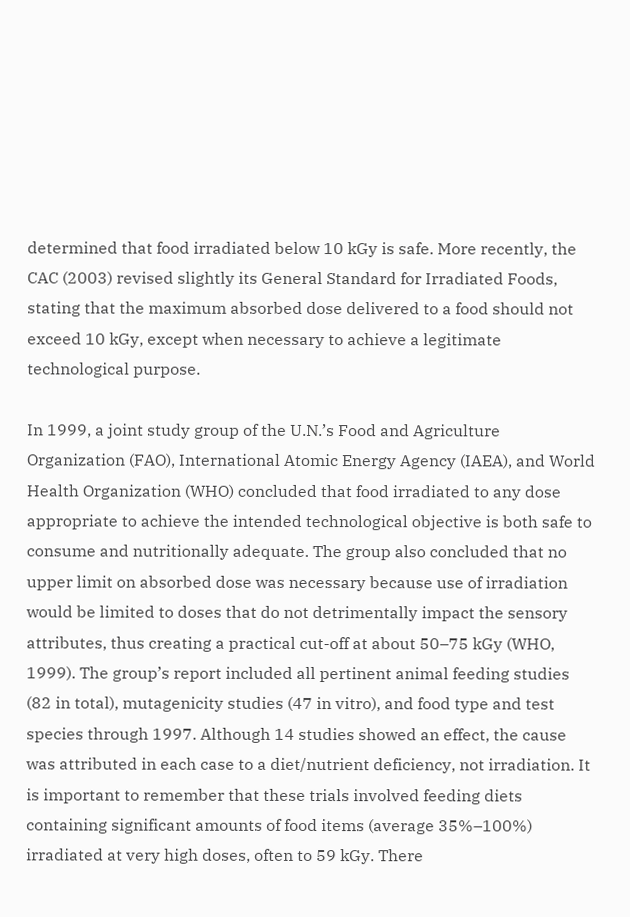determined that food irradiated below 10 kGy is safe. More recently, the CAC (2003) revised slightly its General Standard for Irradiated Foods, stating that the maximum absorbed dose delivered to a food should not exceed 10 kGy, except when necessary to achieve a legitimate technological purpose.

In 1999, a joint study group of the U.N.’s Food and Agriculture Organization (FAO), International Atomic Energy Agency (IAEA), and World Health Organization (WHO) concluded that food irradiated to any dose appropriate to achieve the intended technological objective is both safe to consume and nutritionally adequate. The group also concluded that no upper limit on absorbed dose was necessary because use of irradiation would be limited to doses that do not detrimentally impact the sensory attributes, thus creating a practical cut-off at about 50–75 kGy (WHO, 1999). The group’s report included all pertinent animal feeding studies (82 in total), mutagenicity studies (47 in vitro), and food type and test species through 1997. Although 14 studies showed an effect, the cause was attributed in each case to a diet/nutrient deficiency, not irradiation. It is important to remember that these trials involved feeding diets containing significant amounts of food items (average 35%–100%) irradiated at very high doses, often to 59 kGy. There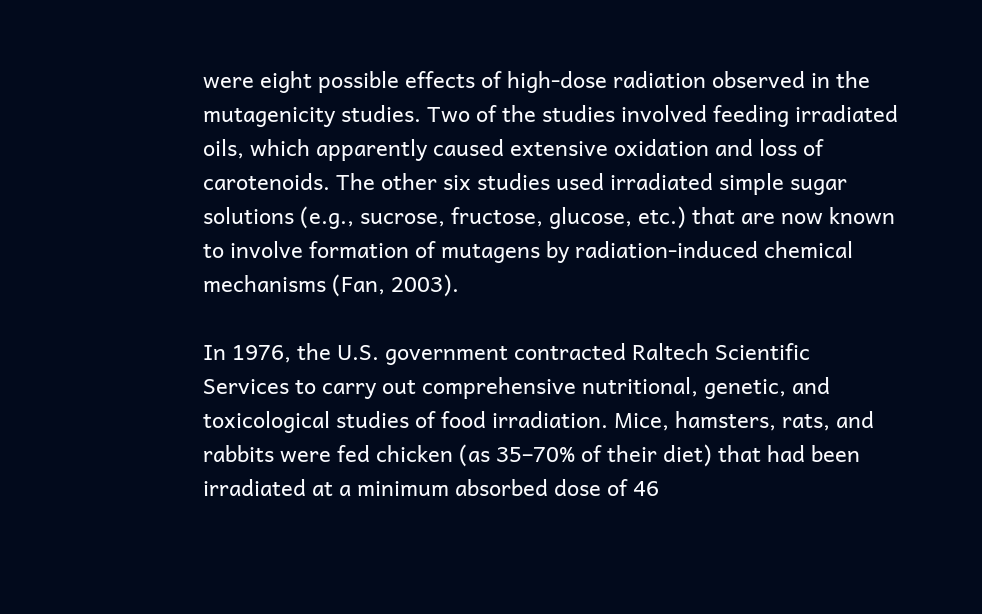were eight possible effects of high-dose radiation observed in the mutagenicity studies. Two of the studies involved feeding irradiated oils, which apparently caused extensive oxidation and loss of carotenoids. The other six studies used irradiated simple sugar solutions (e.g., sucrose, fructose, glucose, etc.) that are now known to involve formation of mutagens by radiation-induced chemical mechanisms (Fan, 2003).

In 1976, the U.S. government contracted Raltech Scientific Services to carry out comprehensive nutritional, genetic, and toxicological studies of food irradiation. Mice, hamsters, rats, and rabbits were fed chicken (as 35–70% of their diet) that had been irradiated at a minimum absorbed dose of 46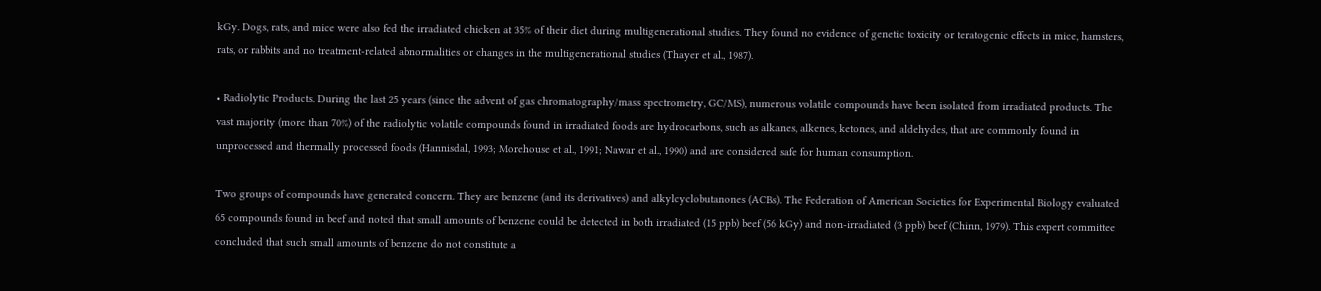kGy. Dogs, rats, and mice were also fed the irradiated chicken at 35% of their diet during multigenerational studies. They found no evidence of genetic toxicity or teratogenic effects in mice, hamsters, rats, or rabbits and no treatment-related abnormalities or changes in the multigenerational studies (Thayer et al., 1987).

• Radiolytic Products. During the last 25 years (since the advent of gas chromatography/mass spectrometry, GC/MS), numerous volatile compounds have been isolated from irradiated products. The vast majority (more than 70%) of the radiolytic volatile compounds found in irradiated foods are hydrocarbons, such as alkanes, alkenes, ketones, and aldehydes, that are commonly found in unprocessed and thermally processed foods (Hannisdal, 1993; Morehouse et al., 1991; Nawar et al., 1990) and are considered safe for human consumption.

Two groups of compounds have generated concern. They are benzene (and its derivatives) and alkylcyclobutanones (ACBs). The Federation of American Societies for Experimental Biology evaluated 65 compounds found in beef and noted that small amounts of benzene could be detected in both irradiated (15 ppb) beef (56 kGy) and non-irradiated (3 ppb) beef (Chinn, 1979). This expert committee concluded that such small amounts of benzene do not constitute a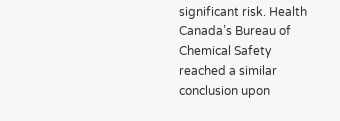significant risk. Health Canada’s Bureau of Chemical Safety reached a similar conclusion upon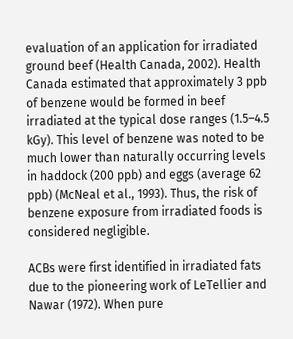evaluation of an application for irradiated ground beef (Health Canada, 2002). Health Canada estimated that approximately 3 ppb of benzene would be formed in beef irradiated at the typical dose ranges (1.5–4.5 kGy). This level of benzene was noted to be much lower than naturally occurring levels in haddock (200 ppb) and eggs (average 62 ppb) (McNeal et al., 1993). Thus, the risk of benzene exposure from irradiated foods is considered negligible.

ACBs were first identified in irradiated fats due to the pioneering work of LeTellier and Nawar (1972). When pure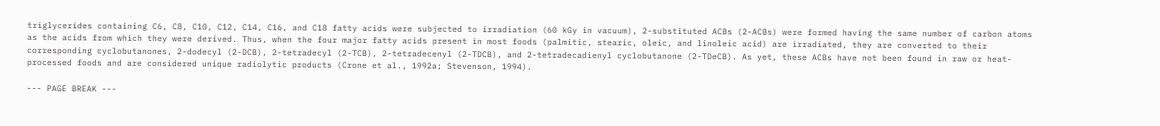triglycerides containing C6, C8, C10, C12, C14, C16, and C18 fatty acids were subjected to irradiation (60 kGy in vacuum), 2-substituted ACBs (2-ACBs) were formed having the same number of carbon atoms as the acids from which they were derived. Thus, when the four major fatty acids present in most foods (palmitic, stearic, oleic, and linoleic acid) are irradiated, they are converted to their corresponding cyclobutanones, 2-dodecyl (2-DCB), 2-tetradecyl (2-TCB), 2-tetradecenyl (2-TDCB), and 2-tetradecadienyl cyclobutanone (2-TDeCB). As yet, these ACBs have not been found in raw or heat-processed foods and are considered unique radiolytic products (Crone et al., 1992a; Stevenson, 1994).

--- PAGE BREAK ---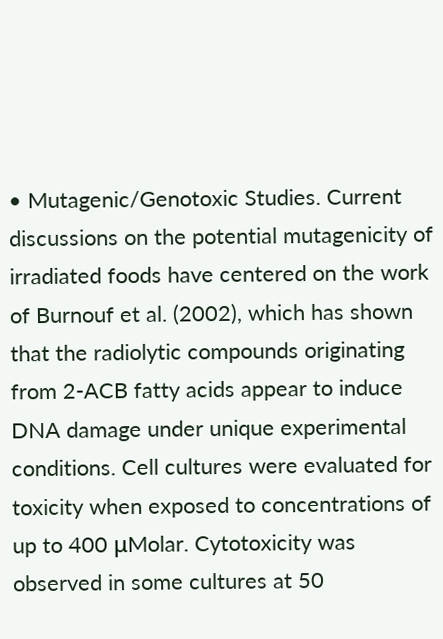• Mutagenic/Genotoxic Studies. Current discussions on the potential mutagenicity of irradiated foods have centered on the work of Burnouf et al. (2002), which has shown that the radiolytic compounds originating from 2-ACB fatty acids appear to induce DNA damage under unique experimental conditions. Cell cultures were evaluated for toxicity when exposed to concentrations of up to 400 μMolar. Cytotoxicity was observed in some cultures at 50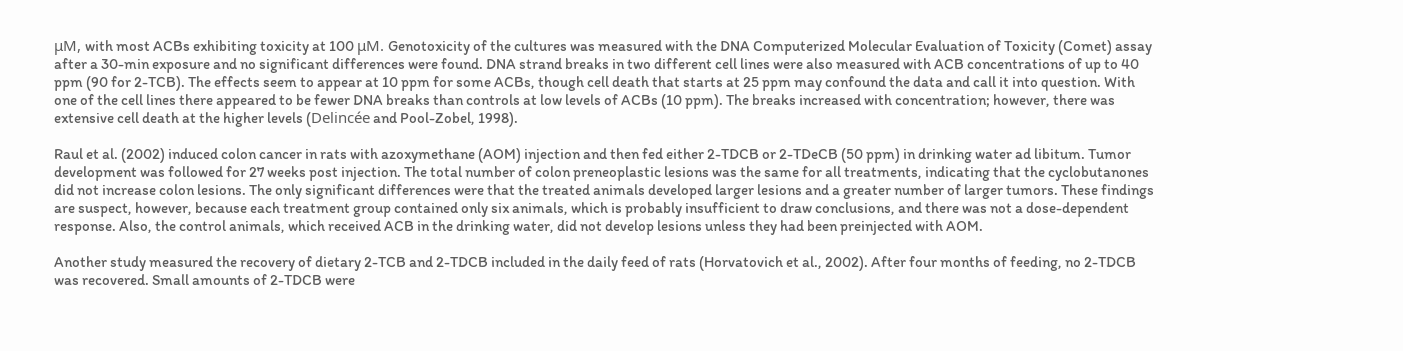μM, with most ACBs exhibiting toxicity at 100 μM. Genotoxicity of the cultures was measured with the DNA Computerized Molecular Evaluation of Toxicity (Comet) assay after a 30-min exposure and no significant differences were found. DNA strand breaks in two different cell lines were also measured with ACB concentrations of up to 40 ppm (90 for 2-TCB). The effects seem to appear at 10 ppm for some ACBs, though cell death that starts at 25 ppm may confound the data and call it into question. With one of the cell lines there appeared to be fewer DNA breaks than controls at low levels of ACBs (10 ppm). The breaks increased with concentration; however, there was extensive cell death at the higher levels (Delincée and Pool-Zobel, 1998).

Raul et al. (2002) induced colon cancer in rats with azoxymethane (AOM) injection and then fed either 2-TDCB or 2-TDeCB (50 ppm) in drinking water ad libitum. Tumor development was followed for 27 weeks post injection. The total number of colon preneoplastic lesions was the same for all treatments, indicating that the cyclobutanones did not increase colon lesions. The only significant differences were that the treated animals developed larger lesions and a greater number of larger tumors. These findings are suspect, however, because each treatment group contained only six animals, which is probably insufficient to draw conclusions, and there was not a dose-dependent response. Also, the control animals, which received ACB in the drinking water, did not develop lesions unless they had been preinjected with AOM.

Another study measured the recovery of dietary 2-TCB and 2-TDCB included in the daily feed of rats (Horvatovich et al., 2002). After four months of feeding, no 2-TDCB was recovered. Small amounts of 2-TDCB were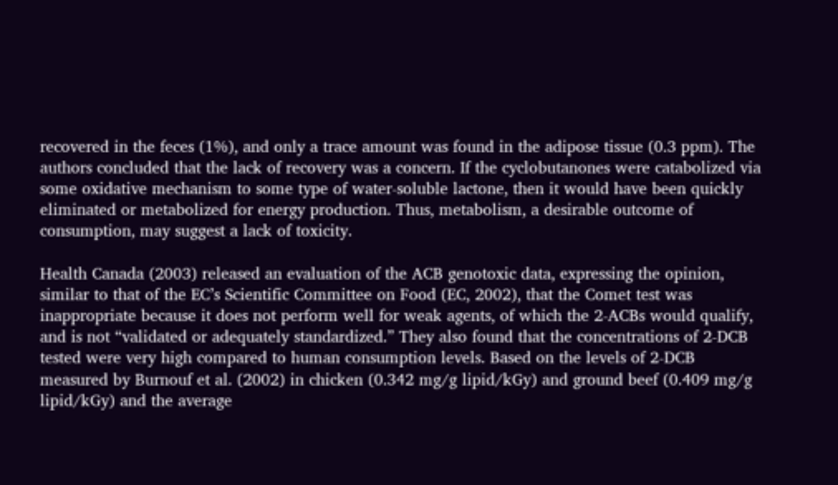recovered in the feces (1%), and only a trace amount was found in the adipose tissue (0.3 ppm). The authors concluded that the lack of recovery was a concern. If the cyclobutanones were catabolized via some oxidative mechanism to some type of water-soluble lactone, then it would have been quickly eliminated or metabolized for energy production. Thus, metabolism, a desirable outcome of consumption, may suggest a lack of toxicity.

Health Canada (2003) released an evaluation of the ACB genotoxic data, expressing the opinion, similar to that of the EC’s Scientific Committee on Food (EC, 2002), that the Comet test was inappropriate because it does not perform well for weak agents, of which the 2-ACBs would qualify, and is not “validated or adequately standardized.” They also found that the concentrations of 2-DCB tested were very high compared to human consumption levels. Based on the levels of 2-DCB measured by Burnouf et al. (2002) in chicken (0.342 mg/g lipid/kGy) and ground beef (0.409 mg/g lipid/kGy) and the average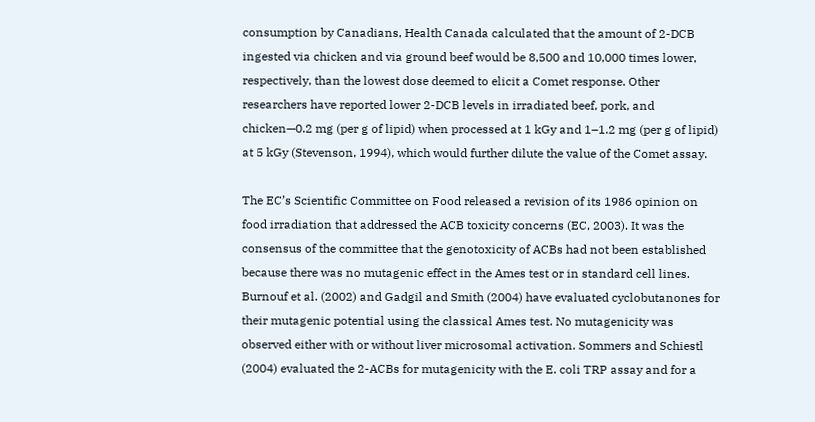consumption by Canadians, Health Canada calculated that the amount of 2-DCB ingested via chicken and via ground beef would be 8,500 and 10,000 times lower, respectively, than the lowest dose deemed to elicit a Comet response. Other researchers have reported lower 2-DCB levels in irradiated beef, pork, and chicken—0.2 mg (per g of lipid) when processed at 1 kGy and 1–1.2 mg (per g of lipid) at 5 kGy (Stevenson, 1994), which would further dilute the value of the Comet assay.

The EC’s Scientific Committee on Food released a revision of its 1986 opinion on food irradiation that addressed the ACB toxicity concerns (EC, 2003). It was the consensus of the committee that the genotoxicity of ACBs had not been established because there was no mutagenic effect in the Ames test or in standard cell lines. Burnouf et al. (2002) and Gadgil and Smith (2004) have evaluated cyclobutanones for their mutagenic potential using the classical Ames test. No mutagenicity was observed either with or without liver microsomal activation. Sommers and Schiestl (2004) evaluated the 2-ACBs for mutagenicity with the E. coli TRP assay and for a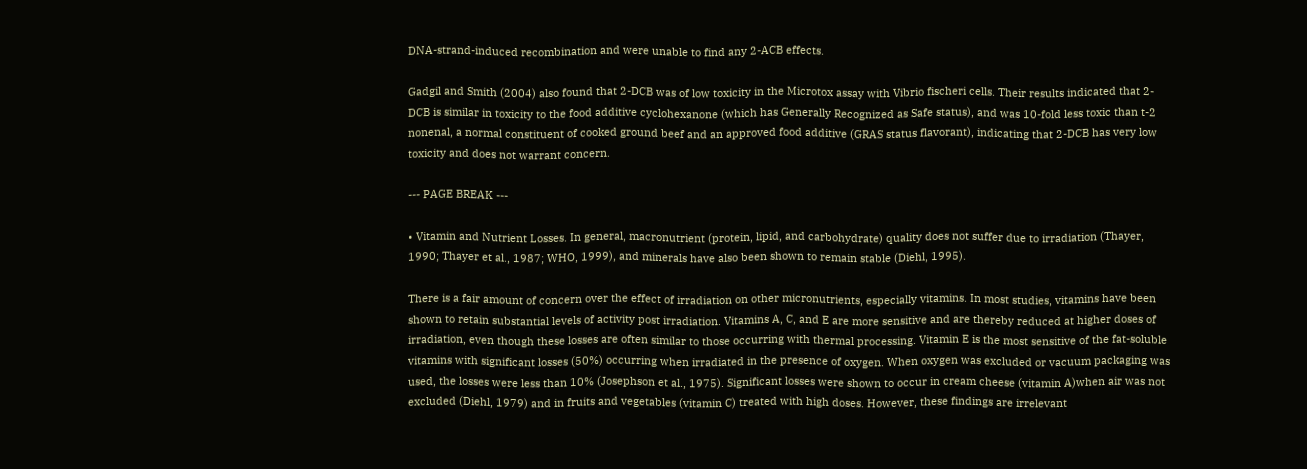DNA-strand-induced recombination and were unable to find any 2-ACB effects.

Gadgil and Smith (2004) also found that 2-DCB was of low toxicity in the Microtox assay with Vibrio fischeri cells. Their results indicated that 2-DCB is similar in toxicity to the food additive cyclohexanone (which has Generally Recognized as Safe status), and was 10-fold less toxic than t-2 nonenal, a normal constituent of cooked ground beef and an approved food additive (GRAS status flavorant), indicating that 2-DCB has very low toxicity and does not warrant concern.

--- PAGE BREAK ---

• Vitamin and Nutrient Losses. In general, macronutrient (protein, lipid, and carbohydrate) quality does not suffer due to irradiation (Thayer, 1990; Thayer et al., 1987; WHO, 1999), and minerals have also been shown to remain stable (Diehl, 1995).

There is a fair amount of concern over the effect of irradiation on other micronutrients, especially vitamins. In most studies, vitamins have been shown to retain substantial levels of activity post irradiation. Vitamins A, C, and E are more sensitive and are thereby reduced at higher doses of irradiation, even though these losses are often similar to those occurring with thermal processing. Vitamin E is the most sensitive of the fat-soluble vitamins with significant losses (50%) occurring when irradiated in the presence of oxygen. When oxygen was excluded or vacuum packaging was used, the losses were less than 10% (Josephson et al., 1975). Significant losses were shown to occur in cream cheese (vitamin A)when air was not excluded (Diehl, 1979) and in fruits and vegetables (vitamin C) treated with high doses. However, these findings are irrelevant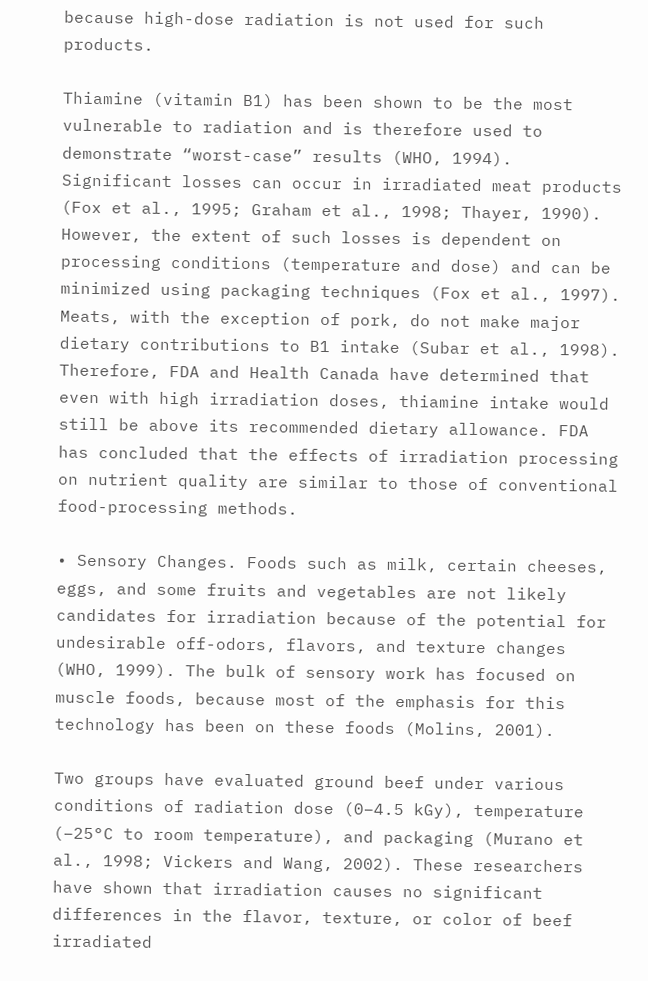because high-dose radiation is not used for such products.

Thiamine (vitamin B1) has been shown to be the most vulnerable to radiation and is therefore used to demonstrate “worst-case” results (WHO, 1994). Significant losses can occur in irradiated meat products (Fox et al., 1995; Graham et al., 1998; Thayer, 1990). However, the extent of such losses is dependent on processing conditions (temperature and dose) and can be minimized using packaging techniques (Fox et al., 1997). Meats, with the exception of pork, do not make major dietary contributions to B1 intake (Subar et al., 1998). Therefore, FDA and Health Canada have determined that even with high irradiation doses, thiamine intake would still be above its recommended dietary allowance. FDA has concluded that the effects of irradiation processing on nutrient quality are similar to those of conventional food-processing methods.

• Sensory Changes. Foods such as milk, certain cheeses, eggs, and some fruits and vegetables are not likely candidates for irradiation because of the potential for undesirable off-odors, flavors, and texture changes (WHO, 1999). The bulk of sensory work has focused on muscle foods, because most of the emphasis for this technology has been on these foods (Molins, 2001).

Two groups have evaluated ground beef under various conditions of radiation dose (0–4.5 kGy), temperature (–25°C to room temperature), and packaging (Murano et al., 1998; Vickers and Wang, 2002). These researchers have shown that irradiation causes no significant differences in the flavor, texture, or color of beef irradiated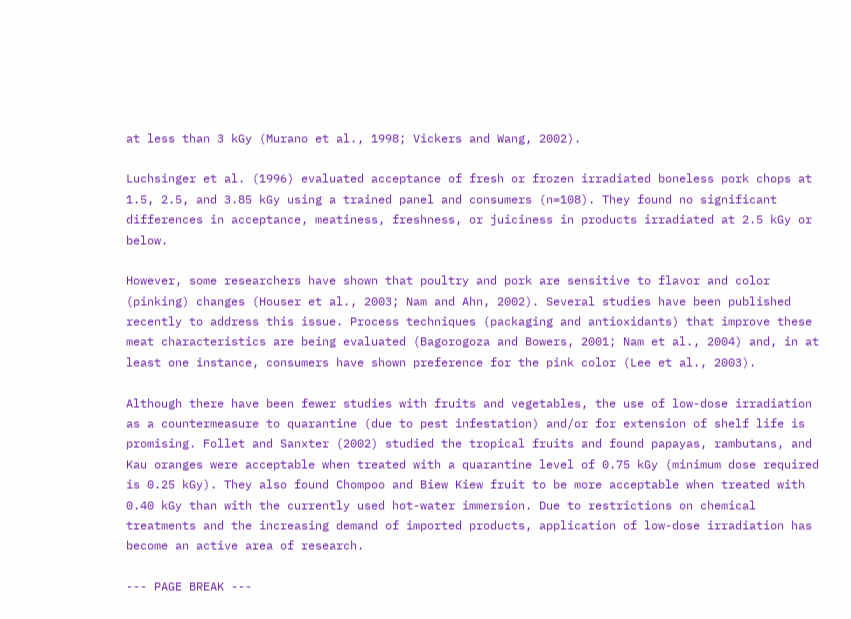at less than 3 kGy (Murano et al., 1998; Vickers and Wang, 2002).

Luchsinger et al. (1996) evaluated acceptance of fresh or frozen irradiated boneless pork chops at 1.5, 2.5, and 3.85 kGy using a trained panel and consumers (n=108). They found no significant differences in acceptance, meatiness, freshness, or juiciness in products irradiated at 2.5 kGy or below.

However, some researchers have shown that poultry and pork are sensitive to flavor and color (pinking) changes (Houser et al., 2003; Nam and Ahn, 2002). Several studies have been published recently to address this issue. Process techniques (packaging and antioxidants) that improve these meat characteristics are being evaluated (Bagorogoza and Bowers, 2001; Nam et al., 2004) and, in at least one instance, consumers have shown preference for the pink color (Lee et al., 2003).

Although there have been fewer studies with fruits and vegetables, the use of low-dose irradiation as a countermeasure to quarantine (due to pest infestation) and/or for extension of shelf life is promising. Follet and Sanxter (2002) studied the tropical fruits and found papayas, rambutans, and Kau oranges were acceptable when treated with a quarantine level of 0.75 kGy (minimum dose required is 0.25 kGy). They also found Chompoo and Biew Kiew fruit to be more acceptable when treated with 0.40 kGy than with the currently used hot-water immersion. Due to restrictions on chemical treatments and the increasing demand of imported products, application of low-dose irradiation has become an active area of research.

--- PAGE BREAK ---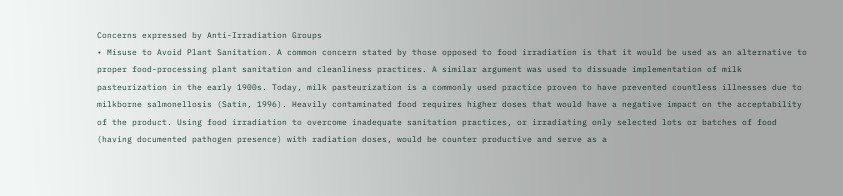Concerns expressed by Anti-Irradiation Groups
• Misuse to Avoid Plant Sanitation. A common concern stated by those opposed to food irradiation is that it would be used as an alternative to proper food-processing plant sanitation and cleanliness practices. A similar argument was used to dissuade implementation of milk pasteurization in the early 1900s. Today, milk pasteurization is a commonly used practice proven to have prevented countless illnesses due to milkborne salmonellosis (Satin, 1996). Heavily contaminated food requires higher doses that would have a negative impact on the acceptability of the product. Using food irradiation to overcome inadequate sanitation practices, or irradiating only selected lots or batches of food (having documented pathogen presence) with radiation doses, would be counter productive and serve as a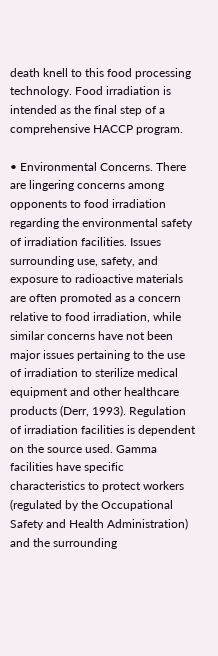death knell to this food processing technology. Food irradiation is intended as the final step of a comprehensive HACCP program.

• Environmental Concerns. There are lingering concerns among opponents to food irradiation regarding the environmental safety of irradiation facilities. Issues surrounding use, safety, and exposure to radioactive materials are often promoted as a concern relative to food irradiation, while similar concerns have not been major issues pertaining to the use of irradiation to sterilize medical equipment and other healthcare products (Derr, 1993). Regulation of irradiation facilities is dependent on the source used. Gamma facilities have specific characteristics to protect workers (regulated by the Occupational Safety and Health Administration) and the surrounding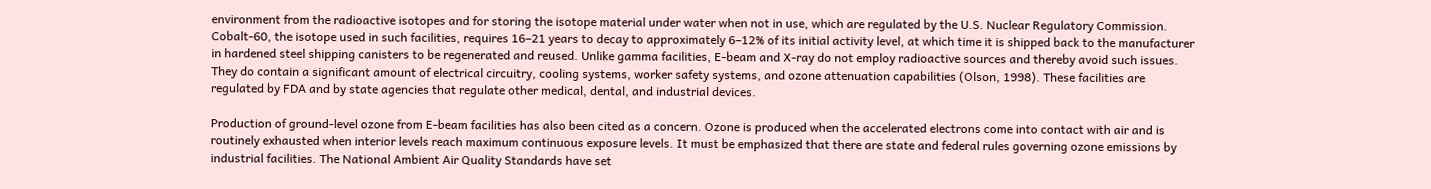environment from the radioactive isotopes and for storing the isotope material under water when not in use, which are regulated by the U.S. Nuclear Regulatory Commission. Cobalt-60, the isotope used in such facilities, requires 16–21 years to decay to approximately 6–12% of its initial activity level, at which time it is shipped back to the manufacturer in hardened steel shipping canisters to be regenerated and reused. Unlike gamma facilities, E-beam and X-ray do not employ radioactive sources and thereby avoid such issues. They do contain a significant amount of electrical circuitry, cooling systems, worker safety systems, and ozone attenuation capabilities (Olson, 1998). These facilities are regulated by FDA and by state agencies that regulate other medical, dental, and industrial devices.

Production of ground-level ozone from E-beam facilities has also been cited as a concern. Ozone is produced when the accelerated electrons come into contact with air and is routinely exhausted when interior levels reach maximum continuous exposure levels. It must be emphasized that there are state and federal rules governing ozone emissions by industrial facilities. The National Ambient Air Quality Standards have set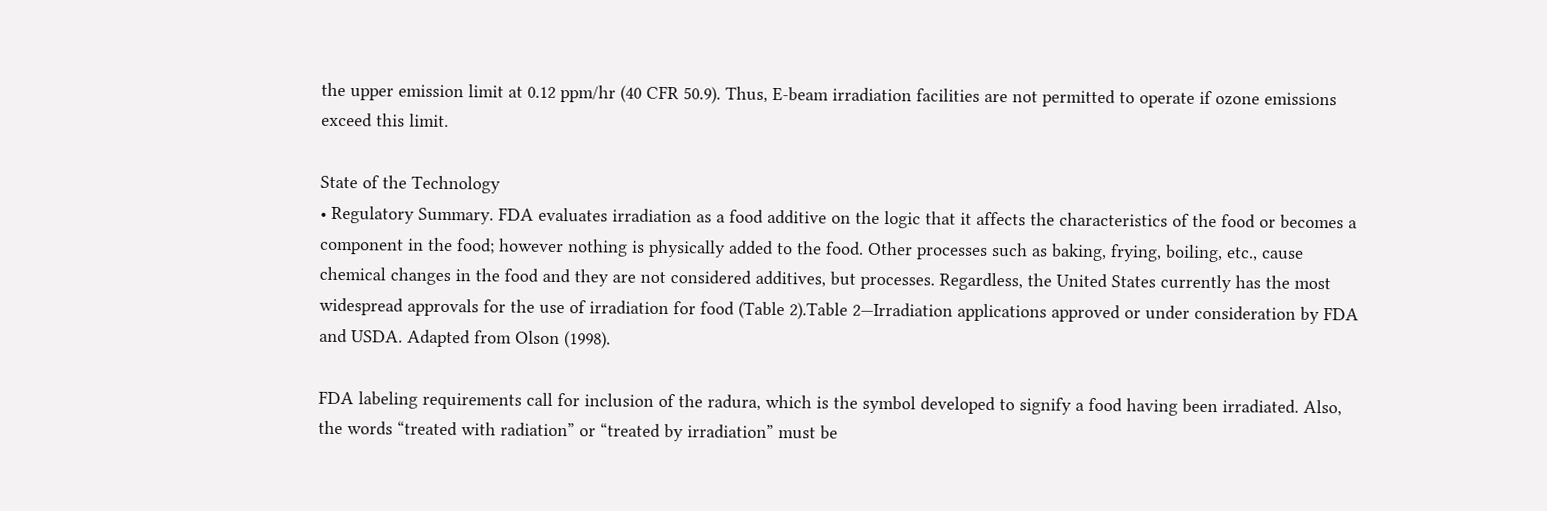the upper emission limit at 0.12 ppm/hr (40 CFR 50.9). Thus, E-beam irradiation facilities are not permitted to operate if ozone emissions exceed this limit.

State of the Technology
• Regulatory Summary. FDA evaluates irradiation as a food additive on the logic that it affects the characteristics of the food or becomes a component in the food; however nothing is physically added to the food. Other processes such as baking, frying, boiling, etc., cause chemical changes in the food and they are not considered additives, but processes. Regardless, the United States currently has the most widespread approvals for the use of irradiation for food (Table 2).Table 2—Irradiation applications approved or under consideration by FDA and USDA. Adapted from Olson (1998).

FDA labeling requirements call for inclusion of the radura, which is the symbol developed to signify a food having been irradiated. Also, the words “treated with radiation” or “treated by irradiation” must be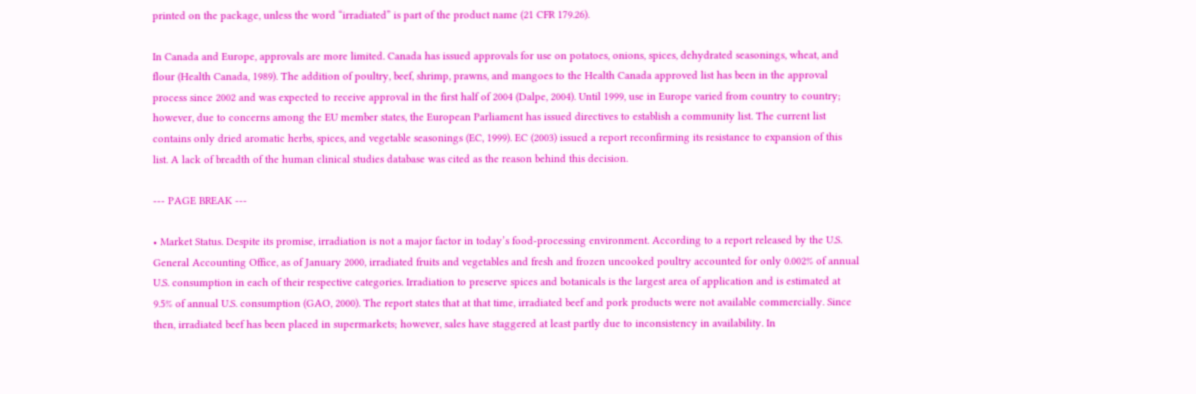printed on the package, unless the word “irradiated” is part of the product name (21 CFR 179.26).

In Canada and Europe, approvals are more limited. Canada has issued approvals for use on potatoes, onions, spices, dehydrated seasonings, wheat, and flour (Health Canada, 1989). The addition of poultry, beef, shrimp, prawns, and mangoes to the Health Canada approved list has been in the approval process since 2002 and was expected to receive approval in the first half of 2004 (Dalpe, 2004). Until 1999, use in Europe varied from country to country; however, due to concerns among the EU member states, the European Parliament has issued directives to establish a community list. The current list contains only dried aromatic herbs, spices, and vegetable seasonings (EC, 1999). EC (2003) issued a report reconfirming its resistance to expansion of this list. A lack of breadth of the human clinical studies database was cited as the reason behind this decision.

--- PAGE BREAK ---

• Market Status. Despite its promise, irradiation is not a major factor in today’s food-processing environment. According to a report released by the U.S. General Accounting Office, as of January 2000, irradiated fruits and vegetables and fresh and frozen uncooked poultry accounted for only 0.002% of annual U.S. consumption in each of their respective categories. Irradiation to preserve spices and botanicals is the largest area of application and is estimated at 9.5% of annual U.S. consumption (GAO, 2000). The report states that at that time, irradiated beef and pork products were not available commercially. Since then, irradiated beef has been placed in supermarkets; however, sales have staggered at least partly due to inconsistency in availability. In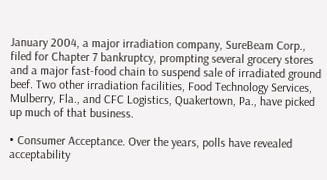January 2004, a major irradiation company, SureBeam Corp., filed for Chapter 7 bankruptcy, prompting several grocery stores and a major fast-food chain to suspend sale of irradiated ground beef. Two other irradiation facilities, Food Technology Services, Mulberry, Fla., and CFC Logistics, Quakertown, Pa., have picked up much of that business.

• Consumer Acceptance. Over the years, polls have revealed acceptability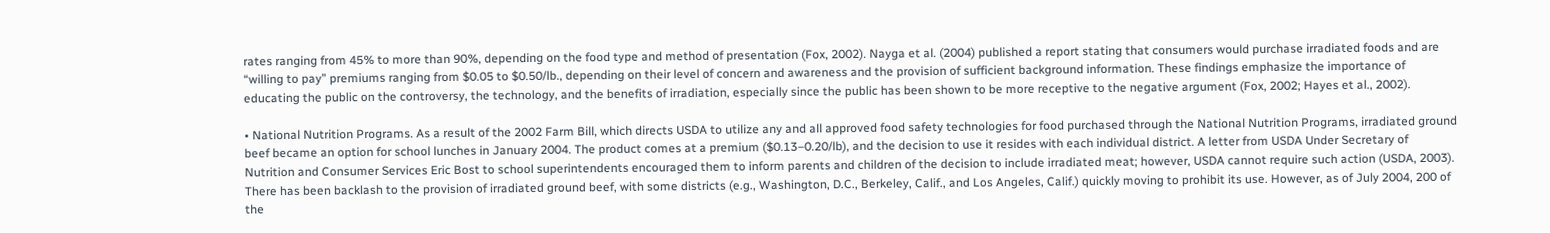rates ranging from 45% to more than 90%, depending on the food type and method of presentation (Fox, 2002). Nayga et al. (2004) published a report stating that consumers would purchase irradiated foods and are “willing to pay” premiums ranging from $0.05 to $0.50/lb., depending on their level of concern and awareness and the provision of sufficient background information. These findings emphasize the importance of educating the public on the controversy, the technology, and the benefits of irradiation, especially since the public has been shown to be more receptive to the negative argument (Fox, 2002; Hayes et al., 2002).

• National Nutrition Programs. As a result of the 2002 Farm Bill, which directs USDA to utilize any and all approved food safety technologies for food purchased through the National Nutrition Programs, irradiated ground beef became an option for school lunches in January 2004. The product comes at a premium ($0.13–0.20/lb), and the decision to use it resides with each individual district. A letter from USDA Under Secretary of Nutrition and Consumer Services Eric Bost to school superintendents encouraged them to inform parents and children of the decision to include irradiated meat; however, USDA cannot require such action (USDA, 2003). There has been backlash to the provision of irradiated ground beef, with some districts (e.g., Washington, D.C., Berkeley, Calif., and Los Angeles, Calif.) quickly moving to prohibit its use. However, as of July 2004, 200 of the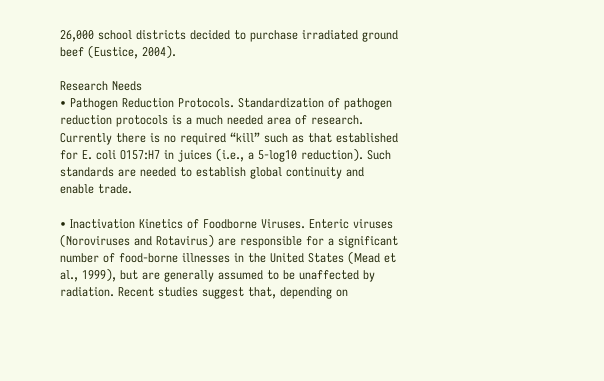26,000 school districts decided to purchase irradiated ground beef (Eustice, 2004).

Research Needs
• Pathogen Reduction Protocols. Standardization of pathogen reduction protocols is a much needed area of research. Currently there is no required “kill” such as that established for E. coli O157:H7 in juices (i.e., a 5-log10 reduction). Such standards are needed to establish global continuity and enable trade.

• Inactivation Kinetics of Foodborne Viruses. Enteric viruses (Noroviruses and Rotavirus) are responsible for a significant number of food-borne illnesses in the United States (Mead et al., 1999), but are generally assumed to be unaffected by radiation. Recent studies suggest that, depending on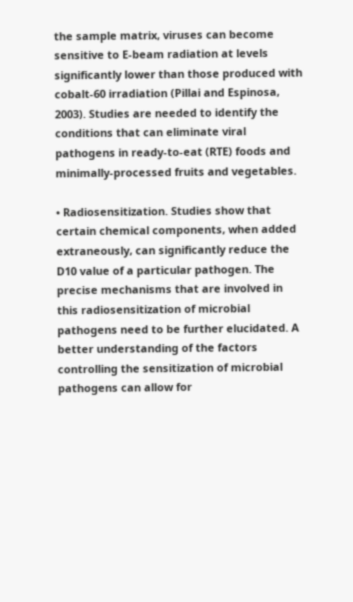the sample matrix, viruses can become sensitive to E-beam radiation at levels significantly lower than those produced with cobalt-60 irradiation (Pillai and Espinosa, 2003). Studies are needed to identify the conditions that can eliminate viral pathogens in ready-to-eat (RTE) foods and minimally-processed fruits and vegetables.

• Radiosensitization. Studies show that certain chemical components, when added extraneously, can significantly reduce the D10 value of a particular pathogen. The precise mechanisms that are involved in this radiosensitization of microbial pathogens need to be further elucidated. A better understanding of the factors controlling the sensitization of microbial pathogens can allow for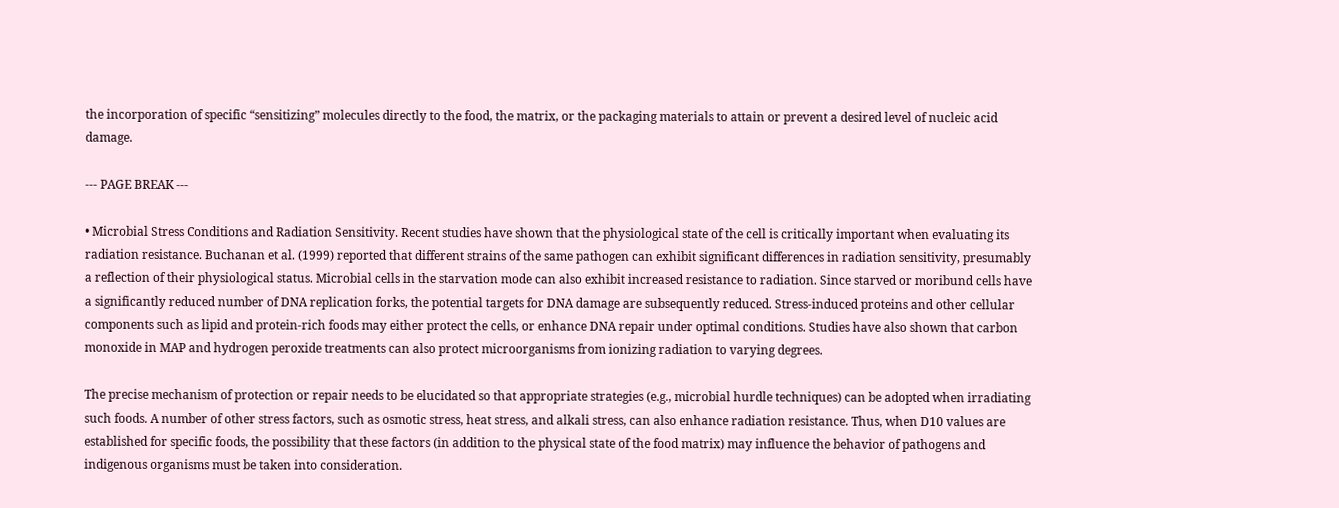the incorporation of specific “sensitizing” molecules directly to the food, the matrix, or the packaging materials to attain or prevent a desired level of nucleic acid damage.

--- PAGE BREAK ---

• Microbial Stress Conditions and Radiation Sensitivity. Recent studies have shown that the physiological state of the cell is critically important when evaluating its radiation resistance. Buchanan et al. (1999) reported that different strains of the same pathogen can exhibit significant differences in radiation sensitivity, presumably a reflection of their physiological status. Microbial cells in the starvation mode can also exhibit increased resistance to radiation. Since starved or moribund cells have a significantly reduced number of DNA replication forks, the potential targets for DNA damage are subsequently reduced. Stress-induced proteins and other cellular components such as lipid and protein-rich foods may either protect the cells, or enhance DNA repair under optimal conditions. Studies have also shown that carbon monoxide in MAP and hydrogen peroxide treatments can also protect microorganisms from ionizing radiation to varying degrees.

The precise mechanism of protection or repair needs to be elucidated so that appropriate strategies (e.g., microbial hurdle techniques) can be adopted when irradiating such foods. A number of other stress factors, such as osmotic stress, heat stress, and alkali stress, can also enhance radiation resistance. Thus, when D10 values are established for specific foods, the possibility that these factors (in addition to the physical state of the food matrix) may influence the behavior of pathogens and indigenous organisms must be taken into consideration.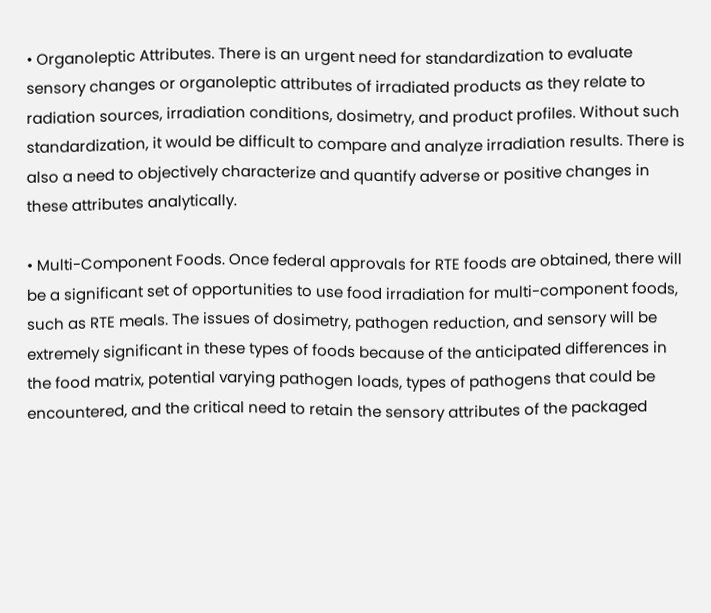• Organoleptic Attributes. There is an urgent need for standardization to evaluate sensory changes or organoleptic attributes of irradiated products as they relate to radiation sources, irradiation conditions, dosimetry, and product profiles. Without such standardization, it would be difficult to compare and analyze irradiation results. There is also a need to objectively characterize and quantify adverse or positive changes in these attributes analytically.

• Multi-Component Foods. Once federal approvals for RTE foods are obtained, there will be a significant set of opportunities to use food irradiation for multi-component foods, such as RTE meals. The issues of dosimetry, pathogen reduction, and sensory will be extremely significant in these types of foods because of the anticipated differences in the food matrix, potential varying pathogen loads, types of pathogens that could be encountered, and the critical need to retain the sensory attributes of the packaged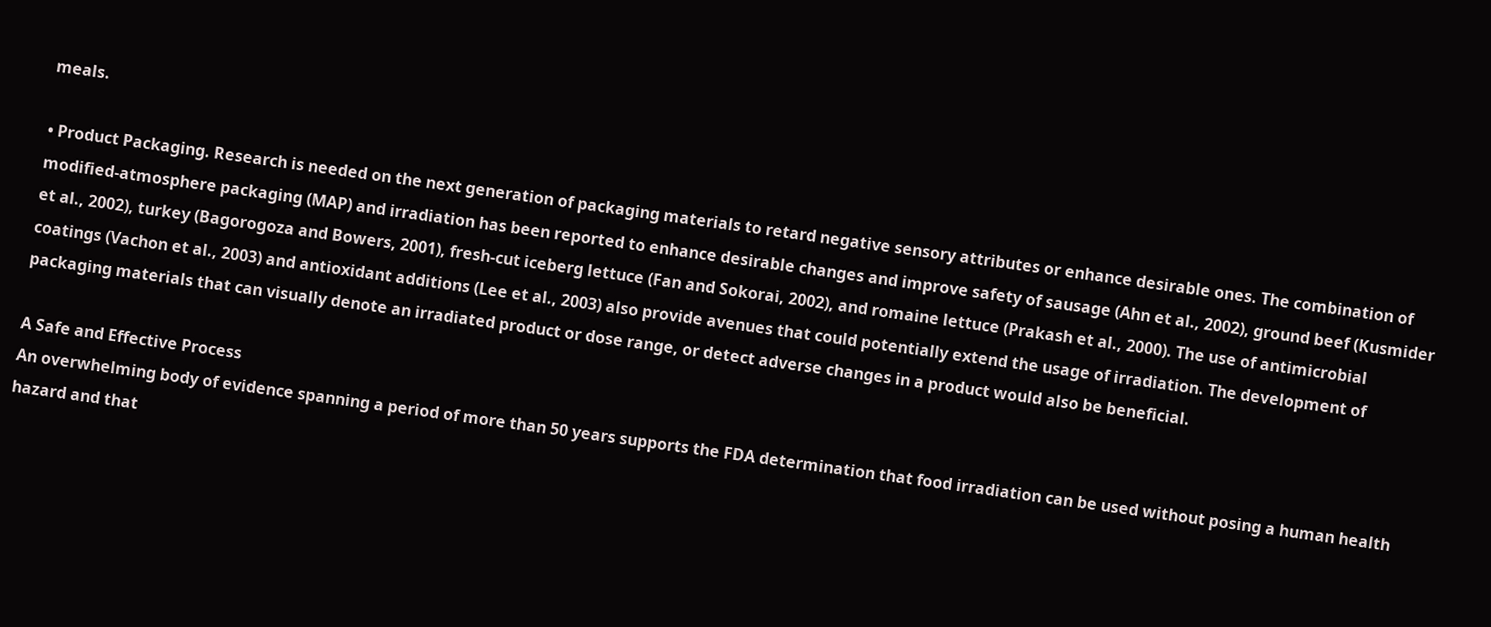meals.

• Product Packaging. Research is needed on the next generation of packaging materials to retard negative sensory attributes or enhance desirable ones. The combination of modified-atmosphere packaging (MAP) and irradiation has been reported to enhance desirable changes and improve safety of sausage (Ahn et al., 2002), ground beef (Kusmider et al., 2002), turkey (Bagorogoza and Bowers, 2001), fresh-cut iceberg lettuce (Fan and Sokorai, 2002), and romaine lettuce (Prakash et al., 2000). The use of antimicrobial coatings (Vachon et al., 2003) and antioxidant additions (Lee et al., 2003) also provide avenues that could potentially extend the usage of irradiation. The development of packaging materials that can visually denote an irradiated product or dose range, or detect adverse changes in a product would also be beneficial.

A Safe and Effective Process
An overwhelming body of evidence spanning a period of more than 50 years supports the FDA determination that food irradiation can be used without posing a human health hazard and that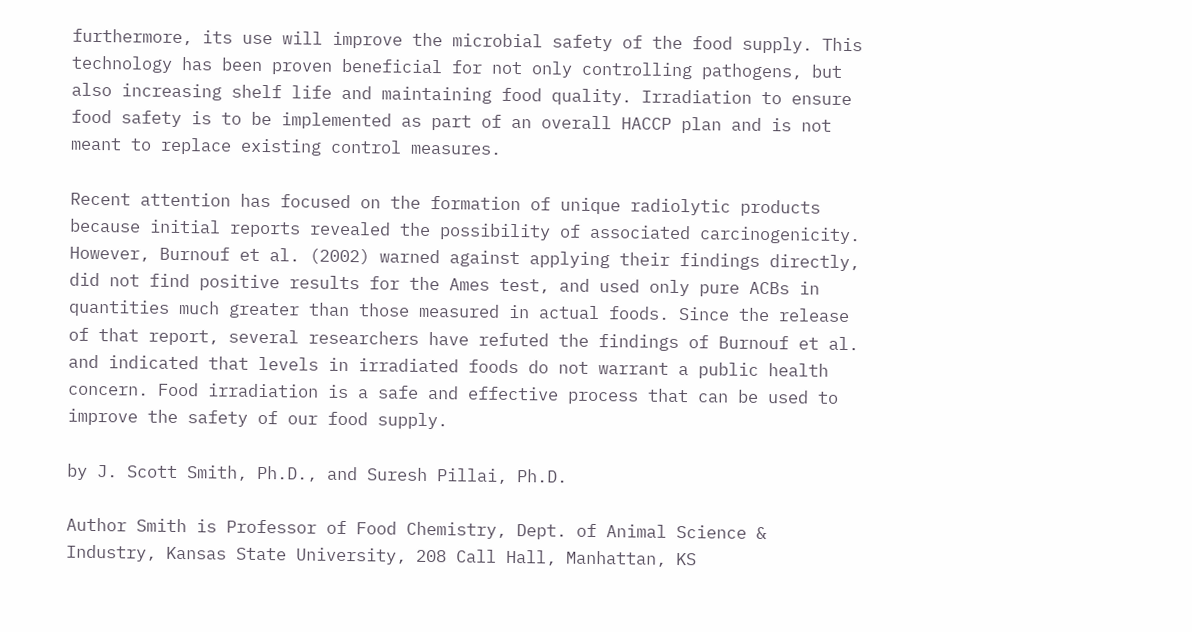furthermore, its use will improve the microbial safety of the food supply. This technology has been proven beneficial for not only controlling pathogens, but also increasing shelf life and maintaining food quality. Irradiation to ensure food safety is to be implemented as part of an overall HACCP plan and is not meant to replace existing control measures.

Recent attention has focused on the formation of unique radiolytic products because initial reports revealed the possibility of associated carcinogenicity. However, Burnouf et al. (2002) warned against applying their findings directly, did not find positive results for the Ames test, and used only pure ACBs in quantities much greater than those measured in actual foods. Since the release of that report, several researchers have refuted the findings of Burnouf et al. and indicated that levels in irradiated foods do not warrant a public health concern. Food irradiation is a safe and effective process that can be used to improve the safety of our food supply.

by J. Scott Smith, Ph.D., and Suresh Pillai, Ph.D.

Author Smith is Professor of Food Chemistry, Dept. of Animal Science & Industry, Kansas State University, 208 Call Hall, Manhattan, KS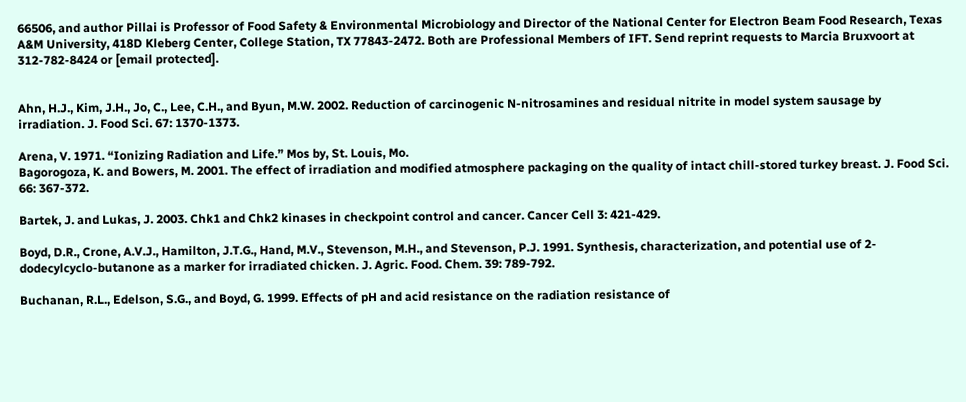66506, and author Pillai is Professor of Food Safety & Environmental Microbiology and Director of the National Center for Electron Beam Food Research, Texas A&M University, 418D Kleberg Center, College Station, TX 77843-2472. Both are Professional Members of IFT. Send reprint requests to Marcia Bruxvoort at 312-782-8424 or [email protected].


Ahn, H.J., Kim, J.H., Jo, C., Lee, C.H., and Byun, M.W. 2002. Reduction of carcinogenic N-nitrosamines and residual nitrite in model system sausage by irradiation. J. Food Sci. 67: 1370-1373.

Arena, V. 1971. “Ionizing Radiation and Life.” Mos by, St. Louis, Mo.
Bagorogoza, K. and Bowers, M. 2001. The effect of irradiation and modified atmosphere packaging on the quality of intact chill-stored turkey breast. J. Food Sci. 66: 367-372.

Bartek, J. and Lukas, J. 2003. Chk1 and Chk2 kinases in checkpoint control and cancer. Cancer Cell 3: 421-429.

Boyd, D.R., Crone, A.V.J., Hamilton, J.T.G., Hand, M.V., Stevenson, M.H., and Stevenson, P.J. 1991. Synthesis, characterization, and potential use of 2-dodecylcyclo-butanone as a marker for irradiated chicken. J. Agric. Food. Chem. 39: 789-792.

Buchanan, R.L., Edelson, S.G., and Boyd, G. 1999. Effects of pH and acid resistance on the radiation resistance of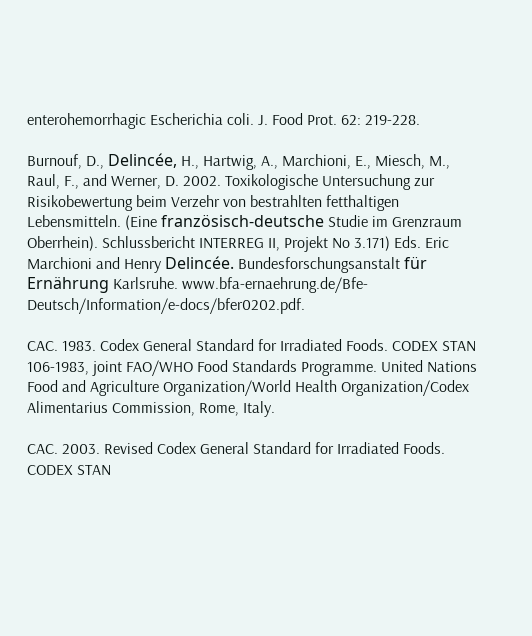enterohemorrhagic Escherichia coli. J. Food Prot. 62: 219-228.

Burnouf, D., Delincée, H., Hartwig, A., Marchioni, E., Miesch, M., Raul, F., and Werner, D. 2002. Toxikologische Untersuchung zur Risikobewertung beim Verzehr von bestrahlten fetthaltigen Lebensmitteln. (Eine französisch-deutsche Studie im Grenzraum Oberrhein). Schlussbericht INTERREG II, Projekt No 3.171) Eds. Eric Marchioni and Henry Delincée. Bundesforschungsanstalt für Ernährung Karlsruhe. www.bfa-ernaehrung.de/Bfe-Deutsch/Information/e-docs/bfer0202.pdf.

CAC. 1983. Codex General Standard for Irradiated Foods. CODEX STAN 106-1983, joint FAO/WHO Food Standards Programme. United Nations Food and Agriculture Organization/World Health Organization/Codex Alimentarius Commission, Rome, Italy.

CAC. 2003. Revised Codex General Standard for Irradiated Foods. CODEX STAN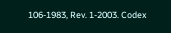106-1983, Rev. 1-2003. Codex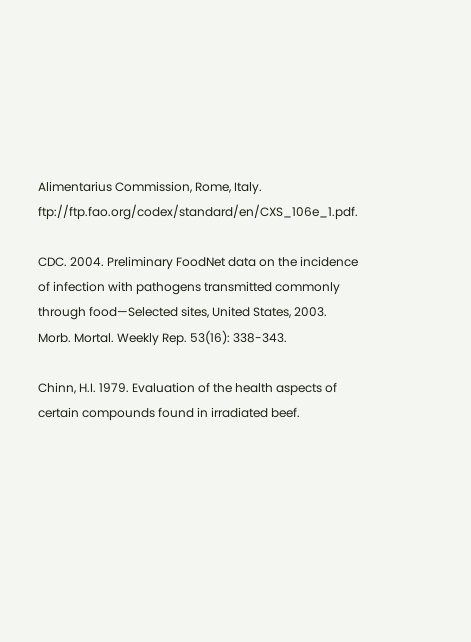Alimentarius Commission, Rome, Italy. ftp://ftp.fao.org/codex/standard/en/CXS_106e_1.pdf.

CDC. 2004. Preliminary FoodNet data on the incidence of infection with pathogens transmitted commonly through food—Selected sites, United States, 2003. Morb. Mortal. Weekly Rep. 53(16): 338-343.

Chinn, H.I. 1979. Evaluation of the health aspects of certain compounds found in irradiated beef.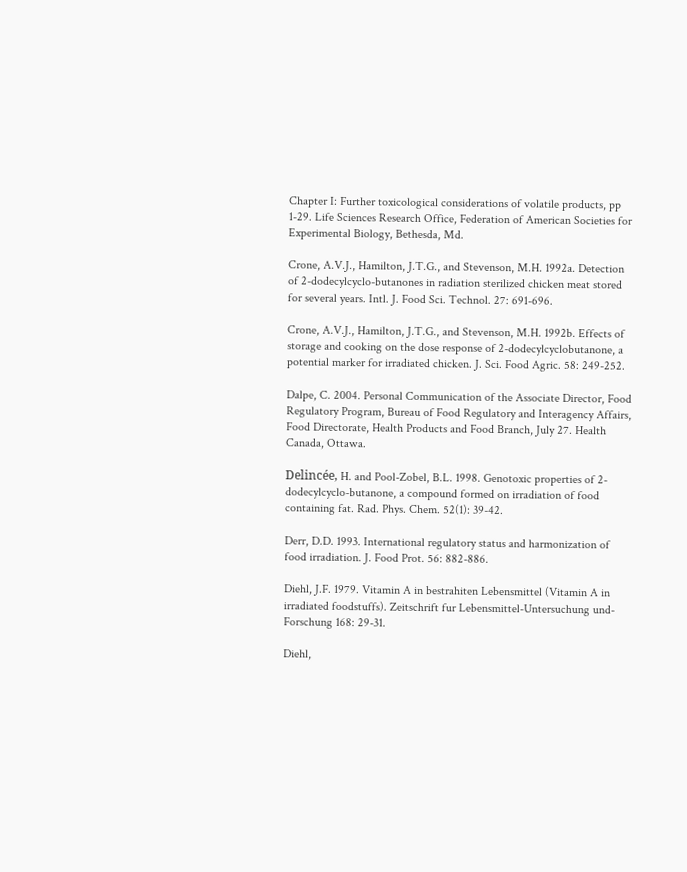Chapter I: Further toxicological considerations of volatile products, pp 1-29. Life Sciences Research Office, Federation of American Societies for Experimental Biology, Bethesda, Md.

Crone, A.V.J., Hamilton, J.T.G., and Stevenson, M.H. 1992a. Detection of 2-dodecylcyclo-butanones in radiation sterilized chicken meat stored for several years. Intl. J. Food Sci. Technol. 27: 691-696.

Crone, A.V.J., Hamilton, J.T.G., and Stevenson, M.H. 1992b. Effects of storage and cooking on the dose response of 2-dodecylcyclobutanone, a potential marker for irradiated chicken. J. Sci. Food Agric. 58: 249-252.

Dalpe, C. 2004. Personal Communication of the Associate Director, Food Regulatory Program, Bureau of Food Regulatory and Interagency Affairs, Food Directorate, Health Products and Food Branch, July 27. Health Canada, Ottawa.

Delincée, H. and Pool-Zobel, B.L. 1998. Genotoxic properties of 2-dodecylcyclo-butanone, a compound formed on irradiation of food containing fat. Rad. Phys. Chem. 52(1): 39-42.

Derr, D.D. 1993. International regulatory status and harmonization of food irradiation. J. Food Prot. 56: 882-886.

Diehl, J.F. 1979. Vitamin A in bestrahiten Lebensmittel (Vitamin A in irradiated foodstuffs). Zeitschrift fur Lebensmittel-Untersuchung und-Forschung 168: 29-31.

Diehl,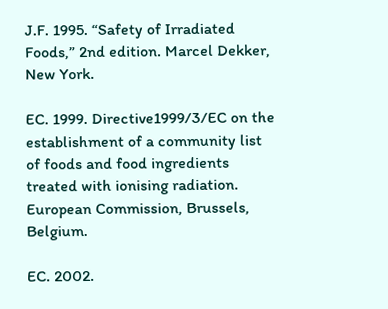J.F. 1995. “Safety of Irradiated Foods,” 2nd edition. Marcel Dekker, New York.

EC. 1999. Directive1999/3/EC on the establishment of a community list of foods and food ingredients treated with ionising radiation. European Commission, Brussels, Belgium.

EC. 2002.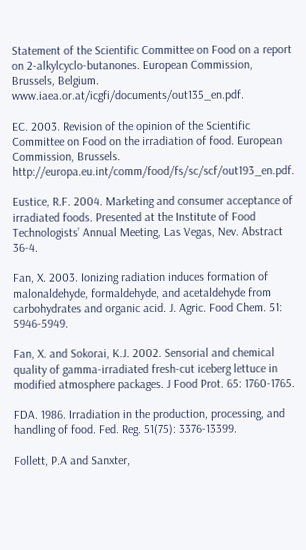Statement of the Scientific Committee on Food on a report on 2-alkylcyclo-butanones. European Commission, Brussels, Belgium. www.iaea.or.at/icgfi/documents/out135_en.pdf.

EC. 2003. Revision of the opinion of the Scientific Committee on Food on the irradiation of food. European Commission, Brussels. http://europa.eu.int/comm/food/fs/sc/scf/out193_en.pdf.

Eustice, R.F. 2004. Marketing and consumer acceptance of irradiated foods. Presented at the Institute of Food Technologists’ Annual Meeting, Las Vegas, Nev. Abstract 36-4.

Fan, X. 2003. Ionizing radiation induces formation of malonaldehyde, formaldehyde, and acetaldehyde from carbohydrates and organic acid. J. Agric. Food Chem. 51: 5946-5949.

Fan, X. and Sokorai, K.J. 2002. Sensorial and chemical quality of gamma-irradiated fresh-cut iceberg lettuce in modified atmosphere packages. J Food Prot. 65: 1760-1765.

FDA. 1986. Irradiation in the production, processing, and handling of food. Fed. Reg. 51(75): 3376-13399.

Follett, P.A and Sanxter,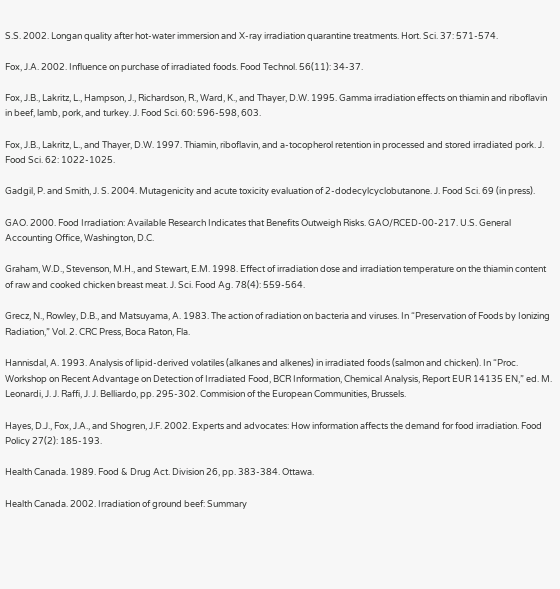S.S. 2002. Longan quality after hot-water immersion and X-ray irradiation quarantine treatments. Hort. Sci. 37: 571-574.

Fox, J.A. 2002. Influence on purchase of irradiated foods. Food Technol. 56(11): 34-37.

Fox, J.B., Lakritz, L., Hampson, J., Richardson, R., Ward, K., and Thayer, D.W. 1995. Gamma irradiation effects on thiamin and riboflavin in beef, lamb, pork, and turkey. J. Food Sci. 60: 596-598, 603.

Fox, J.B., Lakritz, L., and Thayer, D.W. 1997. Thiamin, riboflavin, and a-tocopherol retention in processed and stored irradiated pork. J. Food Sci. 62: 1022-1025.

Gadgil, P. and Smith, J. S. 2004. Mutagenicity and acute toxicity evaluation of 2-dodecylcyclobutanone. J. Food Sci. 69 (in press).

GAO. 2000. Food Irradiation: Available Research Indicates that Benefits Outweigh Risks. GAO/RCED-00-217. U.S. General Accounting Office, Washington, D.C.

Graham, W.D., Stevenson, M.H., and Stewart, E.M. 1998. Effect of irradiation dose and irradiation temperature on the thiamin content of raw and cooked chicken breast meat. J. Sci. Food Ag. 78(4): 559-564.

Grecz, N., Rowley, D.B., and Matsuyama, A. 1983. The action of radiation on bacteria and viruses. In “Preservation of Foods by Ionizing Radiation,” Vol. 2. CRC Press, Boca Raton, Fla.

Hannisdal, A. 1993. Analysis of lipid-derived volatiles (alkanes and alkenes) in irradiated foods (salmon and chicken). In “Proc. Workshop on Recent Advantage on Detection of Irradiated Food, BCR Information, Chemical Analysis, Report EUR 14135 EN,” ed. M. Leonardi, J. J. Raffi, J. J. Belliardo, pp. 295-302. Commision of the European Communities, Brussels.

Hayes, D.J., Fox, J.A., and Shogren, J.F. 2002. Experts and advocates: How information affects the demand for food irradiation. Food Policy 27(2): 185-193.

Health Canada. 1989. Food & Drug Act. Division 26, pp. 383-384. Ottawa.

Health Canada. 2002. Irradiation of ground beef: Summary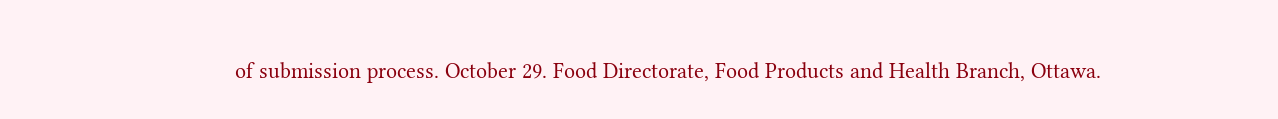of submission process. October 29. Food Directorate, Food Products and Health Branch, Ottawa.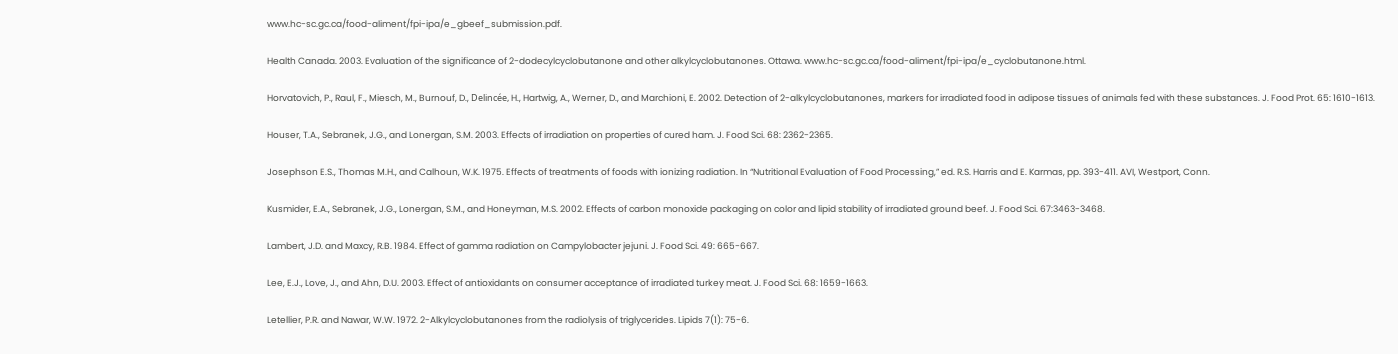www.hc-sc.gc.ca/food-aliment/fpi-ipa/e_gbeef_submission.pdf.

Health Canada. 2003. Evaluation of the significance of 2-dodecylcyclobutanone and other alkylcyclobutanones. Ottawa. www.hc-sc.gc.ca/food-aliment/fpi-ipa/e_cyclobutanone.html.

Horvatovich, P., Raul, F., Miesch, M., Burnouf, D., Delincée, H., Hartwig, A., Werner, D., and Marchioni, E. 2002. Detection of 2-alkylcyclobutanones, markers for irradiated food in adipose tissues of animals fed with these substances. J. Food Prot. 65: 1610-1613.

Houser, T.A., Sebranek, J.G., and Lonergan, S.M. 2003. Effects of irradiation on properties of cured ham. J. Food Sci. 68: 2362-2365.

Josephson E.S., Thomas M.H., and Calhoun, W.K. 1975. Effects of treatments of foods with ionizing radiation. In “Nutritional Evaluation of Food Processing,” ed. R.S. Harris and E. Karmas, pp. 393-411. AVI, Westport, Conn.

Kusmider, E.A., Sebranek, J.G., Lonergan, S.M., and Honeyman, M.S. 2002. Effects of carbon monoxide packaging on color and lipid stability of irradiated ground beef. J. Food Sci. 67:3463-3468.

Lambert, J.D. and Maxcy, R.B. 1984. Effect of gamma radiation on Campylobacter jejuni. J. Food Sci. 49: 665-667.

Lee, E.J., Love, J., and Ahn, D.U. 2003. Effect of antioxidants on consumer acceptance of irradiated turkey meat. J. Food Sci. 68: 1659-1663.

Letellier, P.R. and Nawar, W.W. 1972. 2-Alkylcyclobutanones from the radiolysis of triglycerides. Lipids 7(1): 75-6.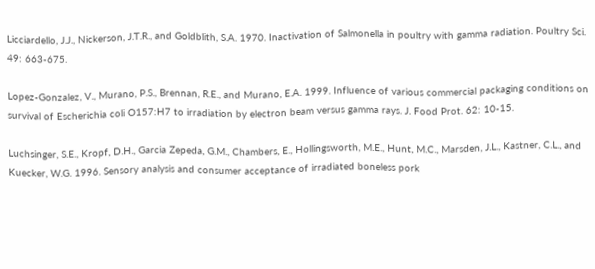Licciardello, J.J., Nickerson, J.T.R., and Goldblith, S.A. 1970. Inactivation of Salmonella in poultry with gamma radiation. Poultry Sci. 49: 663-675.

Lopez-Gonzalez, V., Murano, P.S., Brennan, R.E., and Murano, E.A. 1999. Influence of various commercial packaging conditions on survival of Escherichia coli O157:H7 to irradiation by electron beam versus gamma rays. J. Food Prot. 62: 10-15.

Luchsinger, S.E., Kropf, D.H., Garcia Zepeda, G.M., Chambers, E., Hollingsworth, M.E., Hunt, M.C., Marsden, J.L., Kastner, C.L., and Kuecker, W.G. 1996. Sensory analysis and consumer acceptance of irradiated boneless pork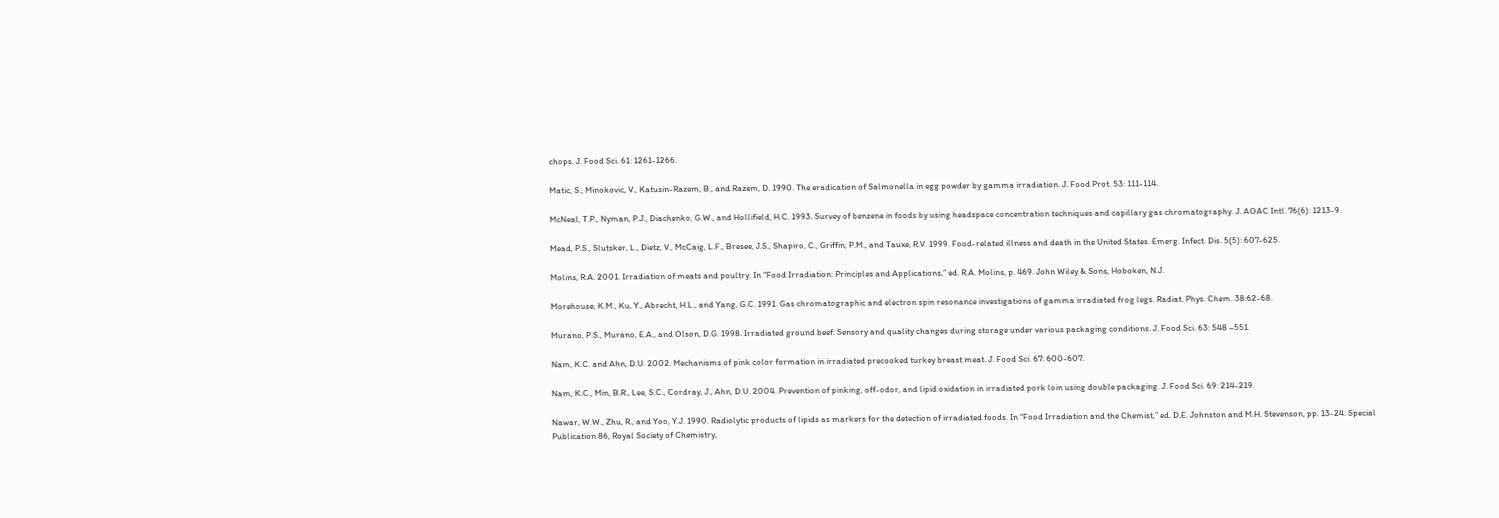chops. J. Food Sci. 61: 1261-1266.

Matic, S., Minokovic, V., Katusin-Razem, B., and Razem, D. 1990. The eradication of Salmonella in egg powder by gamma irradiation. J. Food Prot. 53: 111-114.

McNeal, T.P., Nyman, P.J., Diachenko, G.W., and Hollifield, H.C. 1993. Survey of benzene in foods by using headspace concentration techniques and capillary gas chromatography. J. AOAC Intl. 76(6): 1213-9.

Mead, P.S., Slutsker, L., Dietz, V., McCaig, L.F., Bresee, J.S., Shapiro, C., Griffin, P.M., and Tauxe, R.V. 1999. Food-related illness and death in the United States. Emerg. Infect. Dis. 5(5): 607-625.

Molins, R.A. 2001. Irradiation of meats and poultry. In “Food Irradiation: Principles and Applications,” ed. R.A. Molins, p. 469. John Wiley & Sons, Hoboken, N.J.

Morehouse, K.M., Ku, Y., Abrecht, H.L., and Yang, G.C. 1991. Gas chromatographic and electron spin resonance investigations of gamma irradiated frog legs. Radiat. Phys. Chem. 38:62-68.

Murano, P.S., Murano, E.A., and Olson, D.G. 1998. Irradiated ground beef: Sensory and quality changes during storage under various packaging conditions. J. Food Sci. 63: 548 –551.

Nam, K.C. and Ahn, D.U. 2002. Mechanisms of pink color formation in irradiated precooked turkey breast meat. J. Food Sci. 67: 600-607.

Nam, K.C., Min, B.R., Lee, S.C., Cordray, J., Ahn, D.U. 2004. Prevention of pinking, off-odor, and lipid oxidation in irradiated pork loin using double packaging. J. Food Sci. 69: 214-219.

Nawar, W.W., Zhu, R., and Yoo, Y.J. 1990. Radiolytic products of lipids as markers for the detection of irradiated foods. In “Food Irradiation and the Chemist,” ed. D.E. Johnston and M.H. Stevenson, pp. 13-24. Special Publication 86, Royal Society of Chemistry,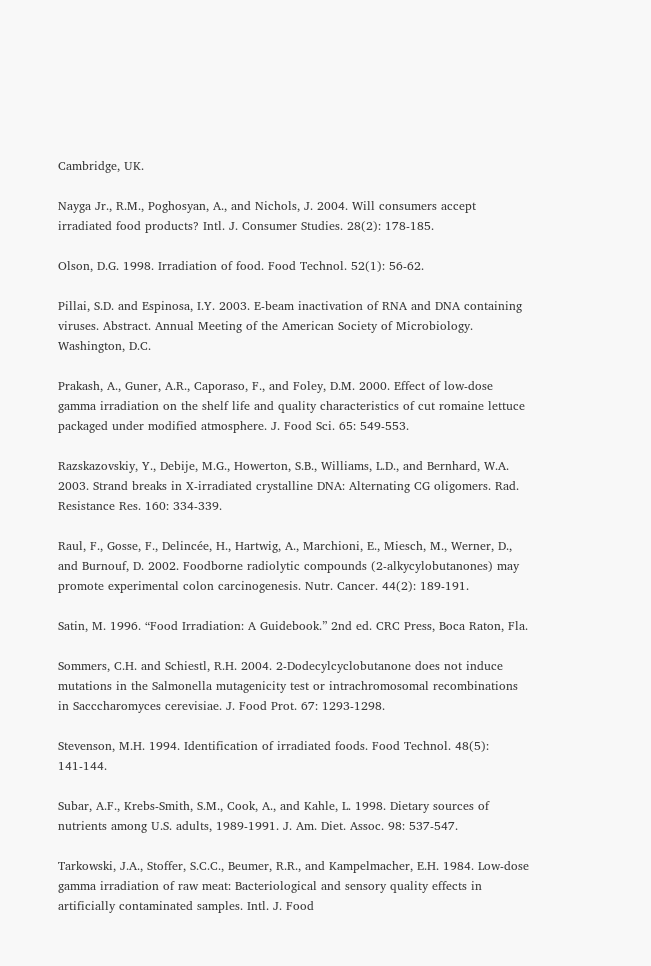Cambridge, UK.

Nayga Jr., R.M., Poghosyan, A., and Nichols, J. 2004. Will consumers accept irradiated food products? Intl. J. Consumer Studies. 28(2): 178-185.

Olson, D.G. 1998. Irradiation of food. Food Technol. 52(1): 56-62.

Pillai, S.D. and Espinosa, I.Y. 2003. E-beam inactivation of RNA and DNA containing viruses. Abstract. Annual Meeting of the American Society of Microbiology. Washington, D.C.

Prakash, A., Guner, A.R., Caporaso, F., and Foley, D.M. 2000. Effect of low-dose gamma irradiation on the shelf life and quality characteristics of cut romaine lettuce packaged under modified atmosphere. J. Food Sci. 65: 549-553.

Razskazovskiy, Y., Debije, M.G., Howerton, S.B., Williams, L.D., and Bernhard, W.A. 2003. Strand breaks in X-irradiated crystalline DNA: Alternating CG oligomers. Rad. Resistance Res. 160: 334-339.

Raul, F., Gosse, F., Delincée, H., Hartwig, A., Marchioni, E., Miesch, M., Werner, D., and Burnouf, D. 2002. Foodborne radiolytic compounds (2-alkycylobutanones) may promote experimental colon carcinogenesis. Nutr. Cancer. 44(2): 189-191.

Satin, M. 1996. “Food Irradiation: A Guidebook.” 2nd ed. CRC Press, Boca Raton, Fla.

Sommers, C.H. and Schiestl, R.H. 2004. 2-Dodecylcyclobutanone does not induce mutations in the Salmonella mutagenicity test or intrachromosomal recombinations in Sacccharomyces cerevisiae. J. Food Prot. 67: 1293-1298.

Stevenson, M.H. 1994. Identification of irradiated foods. Food Technol. 48(5): 141-144.

Subar, A.F., Krebs-Smith, S.M., Cook, A., and Kahle, L. 1998. Dietary sources of nutrients among U.S. adults, 1989-1991. J. Am. Diet. Assoc. 98: 537-547.

Tarkowski, J.A., Stoffer, S.C.C., Beumer, R.R., and Kampelmacher, E.H. 1984. Low-dose gamma irradiation of raw meat: Bacteriological and sensory quality effects in artificially contaminated samples. Intl. J. Food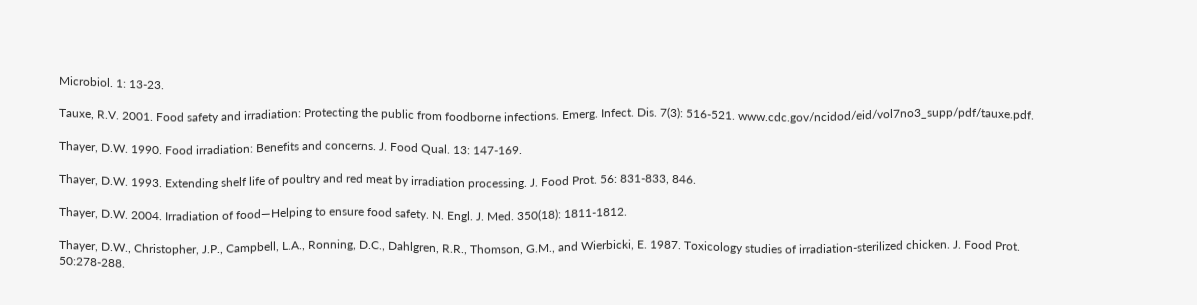Microbiol. 1: 13-23.

Tauxe, R.V. 2001. Food safety and irradiation: Protecting the public from foodborne infections. Emerg. Infect. Dis. 7(3): 516-521. www.cdc.gov/ncidod/eid/vol7no3_supp/pdf/tauxe.pdf.

Thayer, D.W. 1990. Food irradiation: Benefits and concerns. J. Food Qual. 13: 147-169.

Thayer, D.W. 1993. Extending shelf life of poultry and red meat by irradiation processing. J. Food Prot. 56: 831-833, 846.

Thayer, D.W. 2004. Irradiation of food—Helping to ensure food safety. N. Engl. J. Med. 350(18): 1811-1812.

Thayer, D.W., Christopher, J.P., Campbell, L.A., Ronning, D.C., Dahlgren, R.R., Thomson, G.M., and Wierbicki, E. 1987. Toxicology studies of irradiation-sterilized chicken. J. Food Prot. 50:278-288.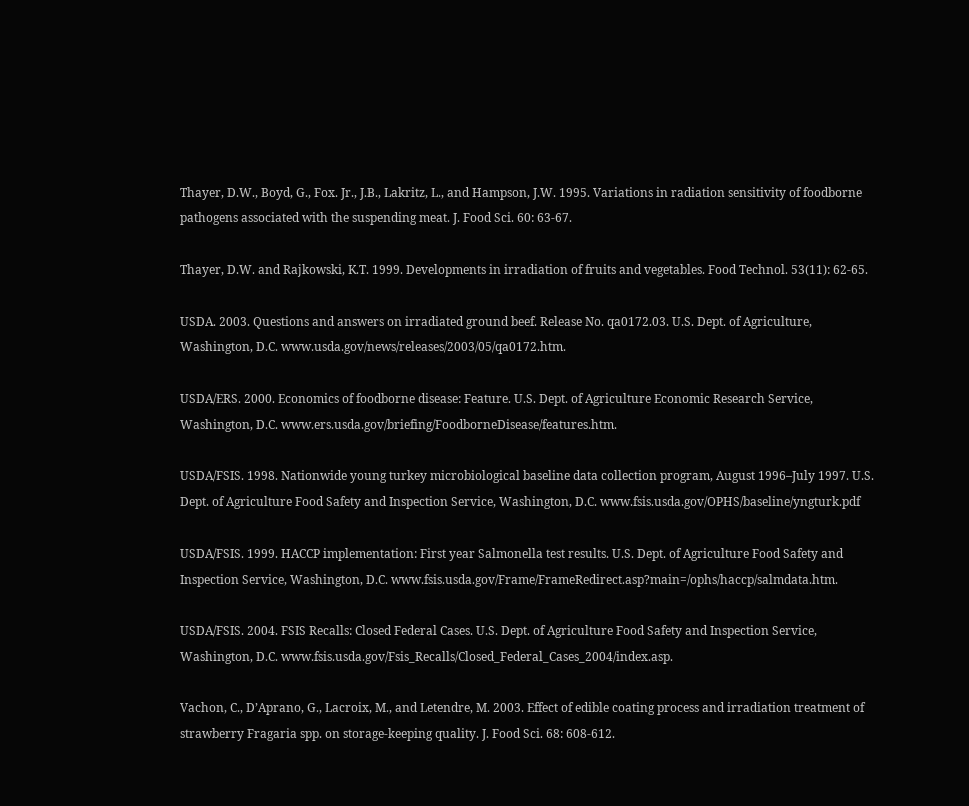Thayer, D.W., Boyd, G., Fox. Jr., J.B., Lakritz, L., and Hampson, J.W. 1995. Variations in radiation sensitivity of foodborne pathogens associated with the suspending meat. J. Food Sci. 60: 63-67.

Thayer, D.W. and Rajkowski, K.T. 1999. Developments in irradiation of fruits and vegetables. Food Technol. 53(11): 62-65.

USDA. 2003. Questions and answers on irradiated ground beef. Release No. qa0172.03. U.S. Dept. of Agriculture, Washington, D.C. www.usda.gov/news/releases/2003/05/qa0172.htm.

USDA/ERS. 2000. Economics of foodborne disease: Feature. U.S. Dept. of Agriculture Economic Research Service, Washington, D.C. www.ers.usda.gov/briefing/FoodborneDisease/features.htm.

USDA/FSIS. 1998. Nationwide young turkey microbiological baseline data collection program, August 1996–July 1997. U.S. Dept. of Agriculture Food Safety and Inspection Service, Washington, D.C. www.fsis.usda.gov/OPHS/baseline/yngturk.pdf

USDA/FSIS. 1999. HACCP implementation: First year Salmonella test results. U.S. Dept. of Agriculture Food Safety and Inspection Service, Washington, D.C. www.fsis.usda.gov/Frame/FrameRedirect.asp?main=/ophs/haccp/salmdata.htm.

USDA/FSIS. 2004. FSIS Recalls: Closed Federal Cases. U.S. Dept. of Agriculture Food Safety and Inspection Service, Washington, D.C. www.fsis.usda.gov/Fsis_Recalls/Closed_Federal_Cases_2004/index.asp.

Vachon, C., D’Aprano, G., Lacroix, M., and Letendre, M. 2003. Effect of edible coating process and irradiation treatment of strawberry Fragaria spp. on storage-keeping quality. J. Food Sci. 68: 608-612.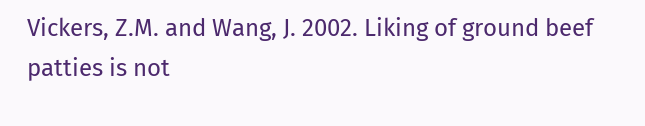Vickers, Z.M. and Wang, J. 2002. Liking of ground beef patties is not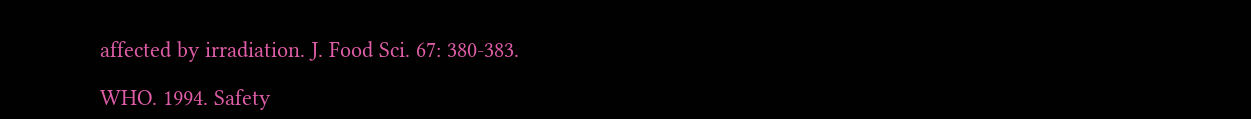affected by irradiation. J. Food Sci. 67: 380-383.

WHO. 1994. Safety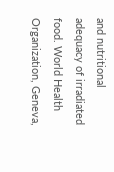and nutritional adequacy of irradiated food. World Health Organization, Geneva,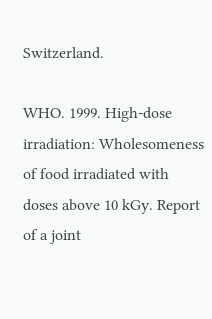Switzerland.

WHO. 1999. High-dose irradiation: Wholesomeness of food irradiated with doses above 10 kGy. Report of a joint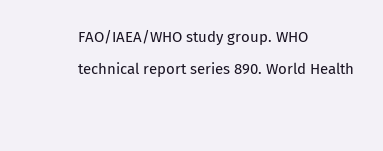FAO/IAEA/WHO study group. WHO technical report series 890. World Health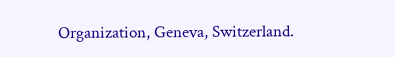Organization, Geneva, Switzerland.